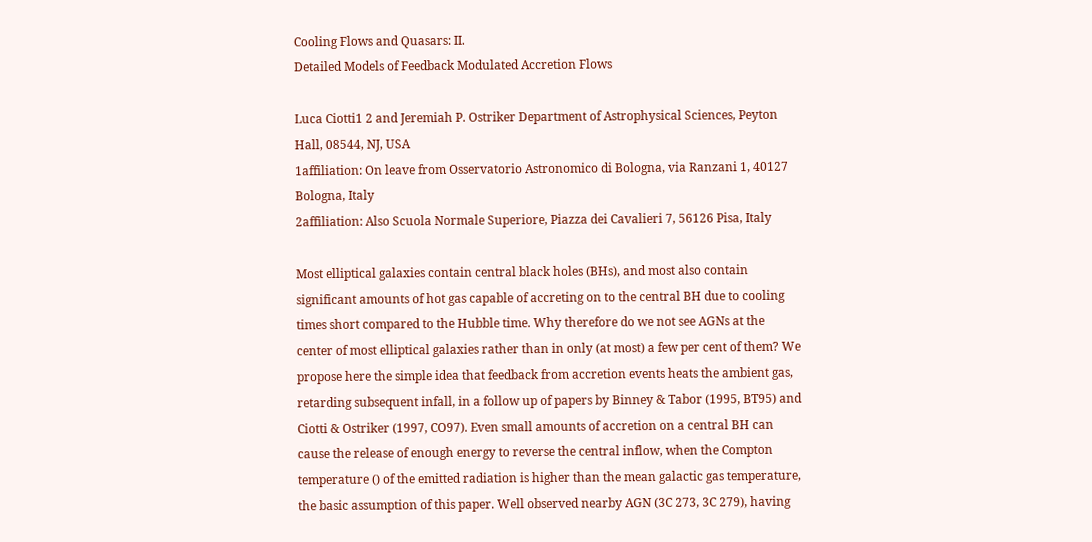Cooling Flows and Quasars: II.
Detailed Models of Feedback Modulated Accretion Flows

Luca Ciotti1 2 and Jeremiah P. Ostriker Department of Astrophysical Sciences, Peyton Hall, 08544, NJ, USA
1affiliation: On leave from Osservatorio Astronomico di Bologna, via Ranzani 1, 40127 Bologna, Italy
2affiliation: Also Scuola Normale Superiore, Piazza dei Cavalieri 7, 56126 Pisa, Italy

Most elliptical galaxies contain central black holes (BHs), and most also contain significant amounts of hot gas capable of accreting on to the central BH due to cooling times short compared to the Hubble time. Why therefore do we not see AGNs at the center of most elliptical galaxies rather than in only (at most) a few per cent of them? We propose here the simple idea that feedback from accretion events heats the ambient gas, retarding subsequent infall, in a follow up of papers by Binney & Tabor (1995, BT95) and Ciotti & Ostriker (1997, CO97). Even small amounts of accretion on a central BH can cause the release of enough energy to reverse the central inflow, when the Compton temperature () of the emitted radiation is higher than the mean galactic gas temperature, the basic assumption of this paper. Well observed nearby AGN (3C 273, 3C 279), having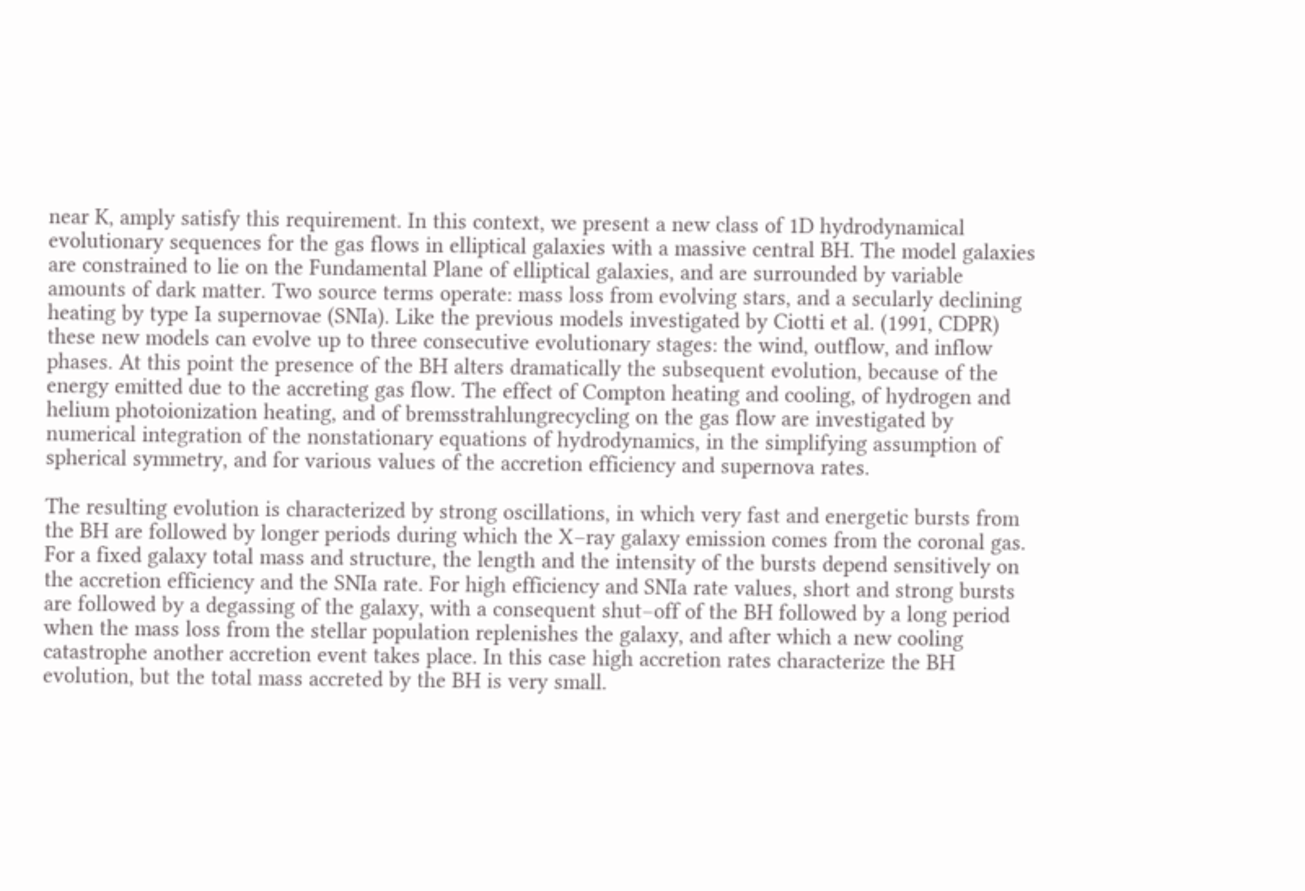near K, amply satisfy this requirement. In this context, we present a new class of 1D hydrodynamical evolutionary sequences for the gas flows in elliptical galaxies with a massive central BH. The model galaxies are constrained to lie on the Fundamental Plane of elliptical galaxies, and are surrounded by variable amounts of dark matter. Two source terms operate: mass loss from evolving stars, and a secularly declining heating by type Ia supernovae (SNIa). Like the previous models investigated by Ciotti et al. (1991, CDPR) these new models can evolve up to three consecutive evolutionary stages: the wind, outflow, and inflow phases. At this point the presence of the BH alters dramatically the subsequent evolution, because of the energy emitted due to the accreting gas flow. The effect of Compton heating and cooling, of hydrogen and helium photoionization heating, and of bremsstrahlungrecycling on the gas flow are investigated by numerical integration of the nonstationary equations of hydrodynamics, in the simplifying assumption of spherical symmetry, and for various values of the accretion efficiency and supernova rates.

The resulting evolution is characterized by strong oscillations, in which very fast and energetic bursts from the BH are followed by longer periods during which the X–ray galaxy emission comes from the coronal gas. For a fixed galaxy total mass and structure, the length and the intensity of the bursts depend sensitively on the accretion efficiency and the SNIa rate. For high efficiency and SNIa rate values, short and strong bursts are followed by a degassing of the galaxy, with a consequent shut–off of the BH followed by a long period when the mass loss from the stellar population replenishes the galaxy, and after which a new cooling catastrophe another accretion event takes place. In this case high accretion rates characterize the BH evolution, but the total mass accreted by the BH is very small.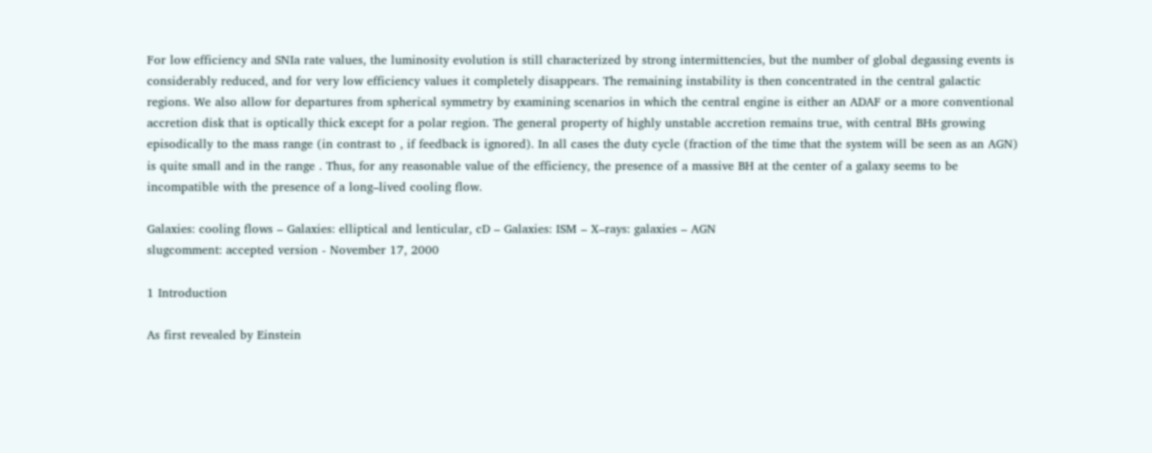For low efficiency and SNIa rate values, the luminosity evolution is still characterized by strong intermittencies, but the number of global degassing events is considerably reduced, and for very low efficiency values it completely disappears. The remaining instability is then concentrated in the central galactic regions. We also allow for departures from spherical symmetry by examining scenarios in which the central engine is either an ADAF or a more conventional accretion disk that is optically thick except for a polar region. The general property of highly unstable accretion remains true, with central BHs growing episodically to the mass range (in contrast to , if feedback is ignored). In all cases the duty cycle (fraction of the time that the system will be seen as an AGN) is quite small and in the range . Thus, for any reasonable value of the efficiency, the presence of a massive BH at the center of a galaxy seems to be incompatible with the presence of a long–lived cooling flow.

Galaxies: cooling flows – Galaxies: elliptical and lenticular, cD – Galaxies: ISM – X–rays: galaxies – AGN
slugcomment: accepted version - November 17, 2000

1 Introduction

As first revealed by Einstein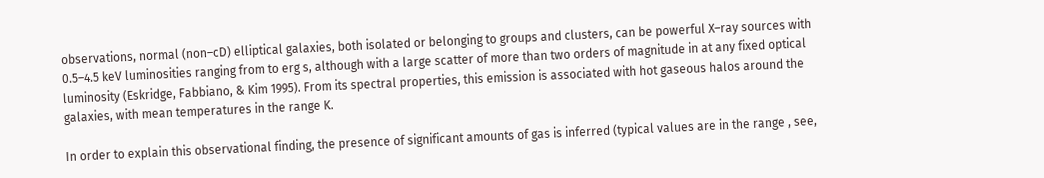observations, normal (non–cD) elliptical galaxies, both isolated or belonging to groups and clusters, can be powerful X–ray sources with 0.5–4.5 keV luminosities ranging from to erg s, although with a large scatter of more than two orders of magnitude in at any fixed optical luminosity (Eskridge, Fabbiano, & Kim 1995). From its spectral properties, this emission is associated with hot gaseous halos around the galaxies, with mean temperatures in the range K.

In order to explain this observational finding, the presence of significant amounts of gas is inferred (typical values are in the range , see,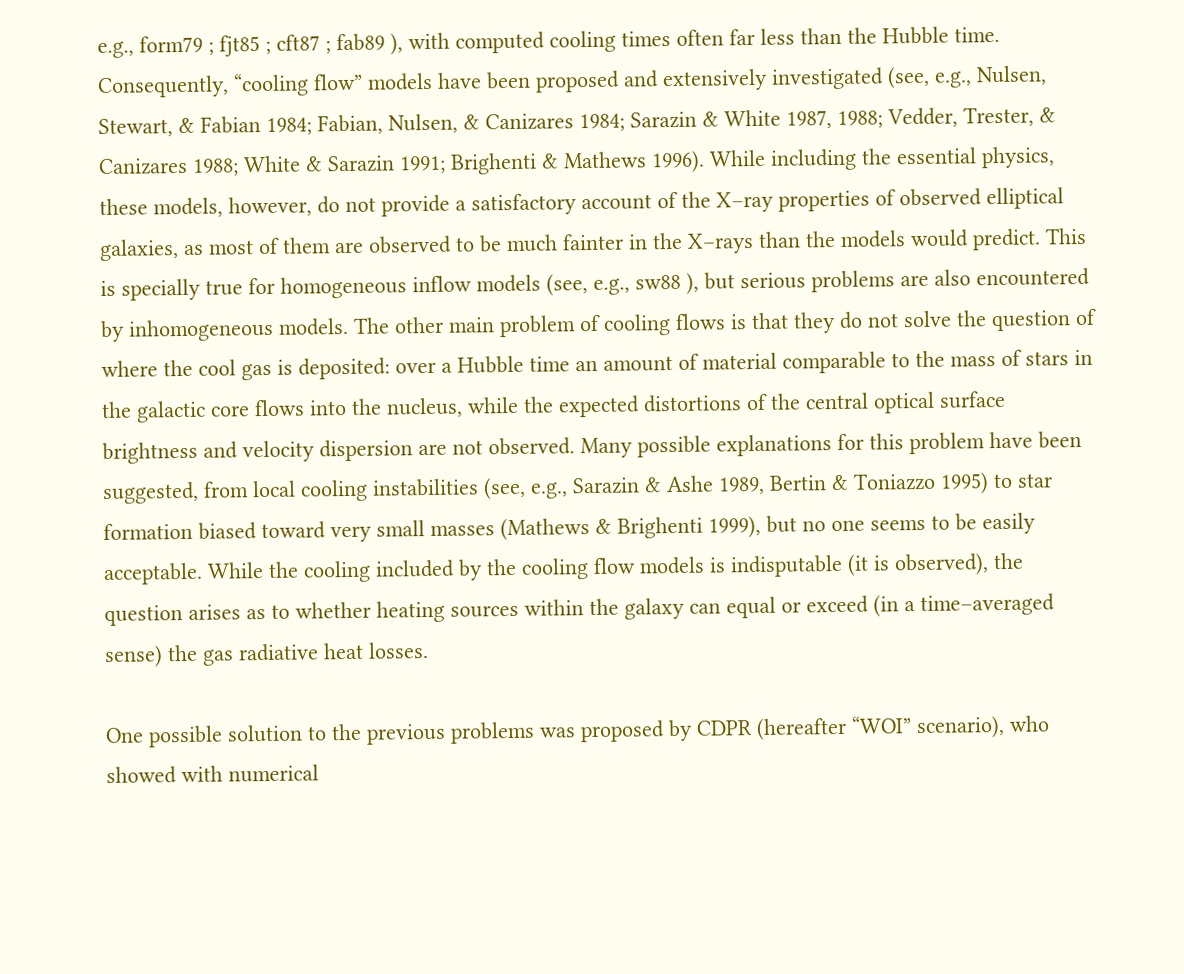e.g., form79 ; fjt85 ; cft87 ; fab89 ), with computed cooling times often far less than the Hubble time. Consequently, “cooling flow” models have been proposed and extensively investigated (see, e.g., Nulsen, Stewart, & Fabian 1984; Fabian, Nulsen, & Canizares 1984; Sarazin & White 1987, 1988; Vedder, Trester, & Canizares 1988; White & Sarazin 1991; Brighenti & Mathews 1996). While including the essential physics, these models, however, do not provide a satisfactory account of the X–ray properties of observed elliptical galaxies, as most of them are observed to be much fainter in the X–rays than the models would predict. This is specially true for homogeneous inflow models (see, e.g., sw88 ), but serious problems are also encountered by inhomogeneous models. The other main problem of cooling flows is that they do not solve the question of where the cool gas is deposited: over a Hubble time an amount of material comparable to the mass of stars in the galactic core flows into the nucleus, while the expected distortions of the central optical surface brightness and velocity dispersion are not observed. Many possible explanations for this problem have been suggested, from local cooling instabilities (see, e.g., Sarazin & Ashe 1989, Bertin & Toniazzo 1995) to star formation biased toward very small masses (Mathews & Brighenti 1999), but no one seems to be easily acceptable. While the cooling included by the cooling flow models is indisputable (it is observed), the question arises as to whether heating sources within the galaxy can equal or exceed (in a time–averaged sense) the gas radiative heat losses.

One possible solution to the previous problems was proposed by CDPR (hereafter “WOI” scenario), who showed with numerical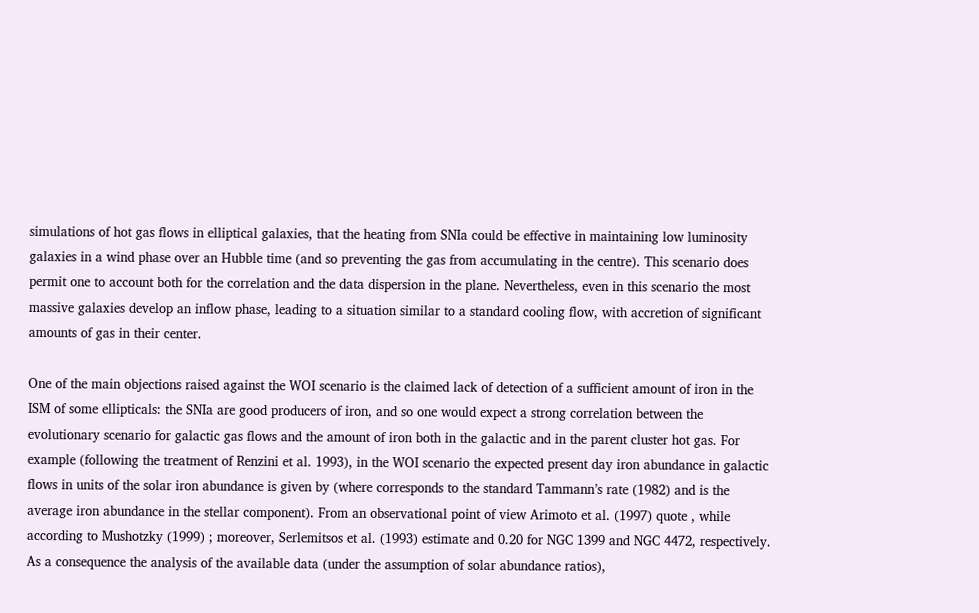simulations of hot gas flows in elliptical galaxies, that the heating from SNIa could be effective in maintaining low luminosity galaxies in a wind phase over an Hubble time (and so preventing the gas from accumulating in the centre). This scenario does permit one to account both for the correlation and the data dispersion in the plane. Nevertheless, even in this scenario the most massive galaxies develop an inflow phase, leading to a situation similar to a standard cooling flow, with accretion of significant amounts of gas in their center.

One of the main objections raised against the WOI scenario is the claimed lack of detection of a sufficient amount of iron in the ISM of some ellipticals: the SNIa are good producers of iron, and so one would expect a strong correlation between the evolutionary scenario for galactic gas flows and the amount of iron both in the galactic and in the parent cluster hot gas. For example (following the treatment of Renzini et al. 1993), in the WOI scenario the expected present day iron abundance in galactic flows in units of the solar iron abundance is given by (where corresponds to the standard Tammann’s rate (1982) and is the average iron abundance in the stellar component). From an observational point of view Arimoto et al. (1997) quote , while according to Mushotzky (1999) ; moreover, Serlemitsos et al. (1993) estimate and 0.20 for NGC 1399 and NGC 4472, respectively. As a consequence the analysis of the available data (under the assumption of solar abundance ratios),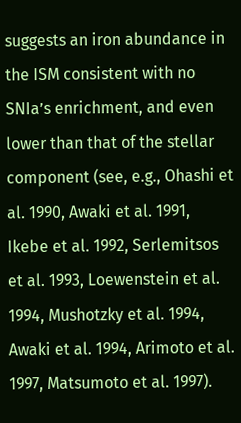suggests an iron abundance in the ISM consistent with no SNIa’s enrichment, and even lower than that of the stellar component (see, e.g., Ohashi et al. 1990, Awaki et al. 1991, Ikebe et al. 1992, Serlemitsos et al. 1993, Loewenstein et al. 1994, Mushotzky et al. 1994, Awaki et al. 1994, Arimoto et al. 1997, Matsumoto et al. 1997).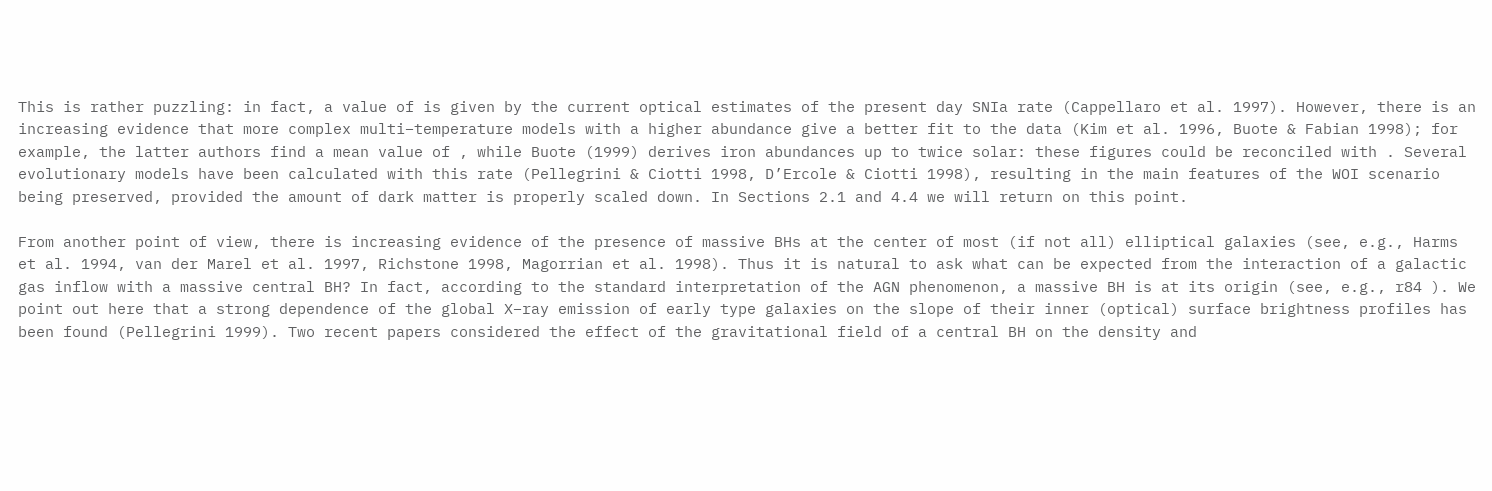This is rather puzzling: in fact, a value of is given by the current optical estimates of the present day SNIa rate (Cappellaro et al. 1997). However, there is an increasing evidence that more complex multi–temperature models with a higher abundance give a better fit to the data (Kim et al. 1996, Buote & Fabian 1998); for example, the latter authors find a mean value of , while Buote (1999) derives iron abundances up to twice solar: these figures could be reconciled with . Several evolutionary models have been calculated with this rate (Pellegrini & Ciotti 1998, D’Ercole & Ciotti 1998), resulting in the main features of the WOI scenario being preserved, provided the amount of dark matter is properly scaled down. In Sections 2.1 and 4.4 we will return on this point.

From another point of view, there is increasing evidence of the presence of massive BHs at the center of most (if not all) elliptical galaxies (see, e.g., Harms et al. 1994, van der Marel et al. 1997, Richstone 1998, Magorrian et al. 1998). Thus it is natural to ask what can be expected from the interaction of a galactic gas inflow with a massive central BH? In fact, according to the standard interpretation of the AGN phenomenon, a massive BH is at its origin (see, e.g., r84 ). We point out here that a strong dependence of the global X–ray emission of early type galaxies on the slope of their inner (optical) surface brightness profiles has been found (Pellegrini 1999). Two recent papers considered the effect of the gravitational field of a central BH on the density and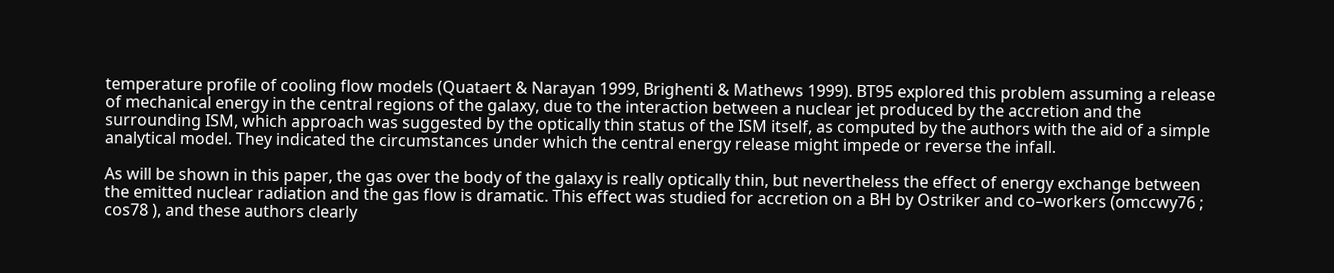temperature profile of cooling flow models (Quataert & Narayan 1999, Brighenti & Mathews 1999). BT95 explored this problem assuming a release of mechanical energy in the central regions of the galaxy, due to the interaction between a nuclear jet produced by the accretion and the surrounding ISM, which approach was suggested by the optically thin status of the ISM itself, as computed by the authors with the aid of a simple analytical model. They indicated the circumstances under which the central energy release might impede or reverse the infall.

As will be shown in this paper, the gas over the body of the galaxy is really optically thin, but nevertheless the effect of energy exchange between the emitted nuclear radiation and the gas flow is dramatic. This effect was studied for accretion on a BH by Ostriker and co–workers (omccwy76 ; cos78 ), and these authors clearly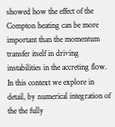showed how the effect of the Compton heating can be more important than the momentum transfer itself in driving instabilities in the accreting flow. In this context we explore in detail, by numerical integration of the the fully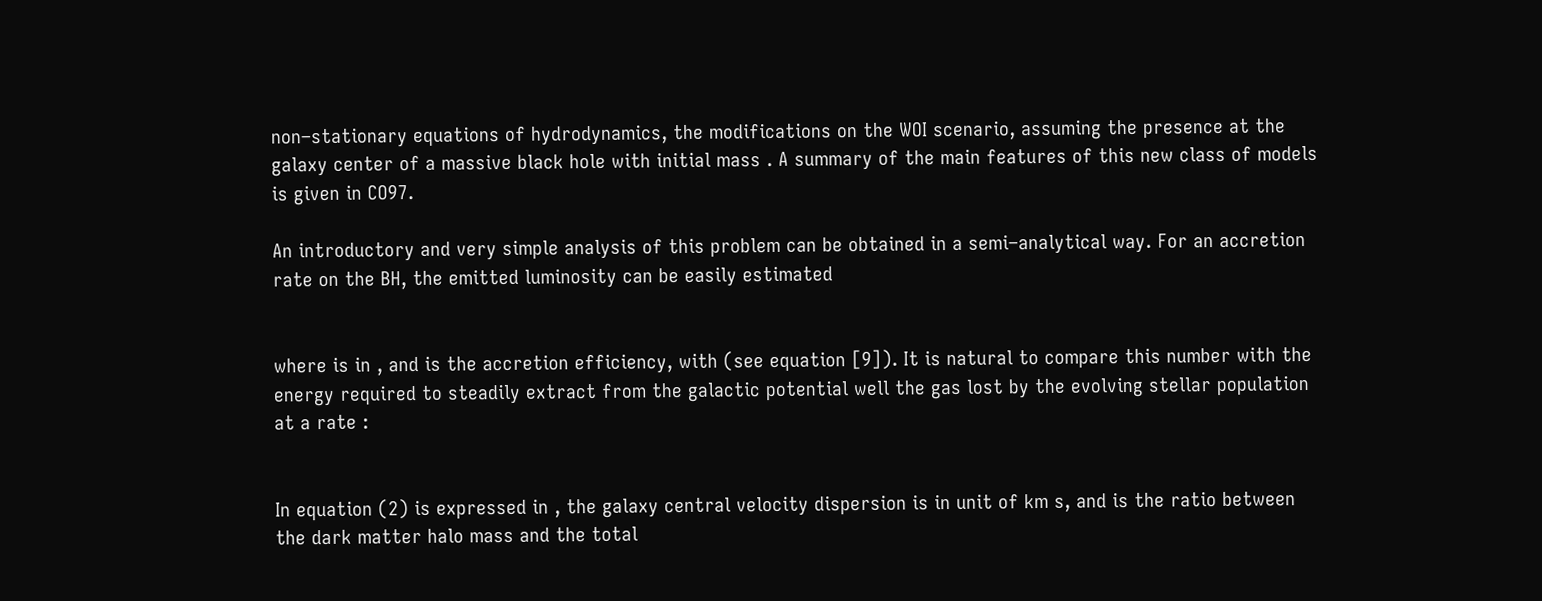non–stationary equations of hydrodynamics, the modifications on the WOI scenario, assuming the presence at the galaxy center of a massive black hole with initial mass . A summary of the main features of this new class of models is given in CO97.

An introductory and very simple analysis of this problem can be obtained in a semi–analytical way. For an accretion rate on the BH, the emitted luminosity can be easily estimated


where is in , and is the accretion efficiency, with (see equation [9]). It is natural to compare this number with the energy required to steadily extract from the galactic potential well the gas lost by the evolving stellar population at a rate :


In equation (2) is expressed in , the galaxy central velocity dispersion is in unit of km s, and is the ratio between the dark matter halo mass and the total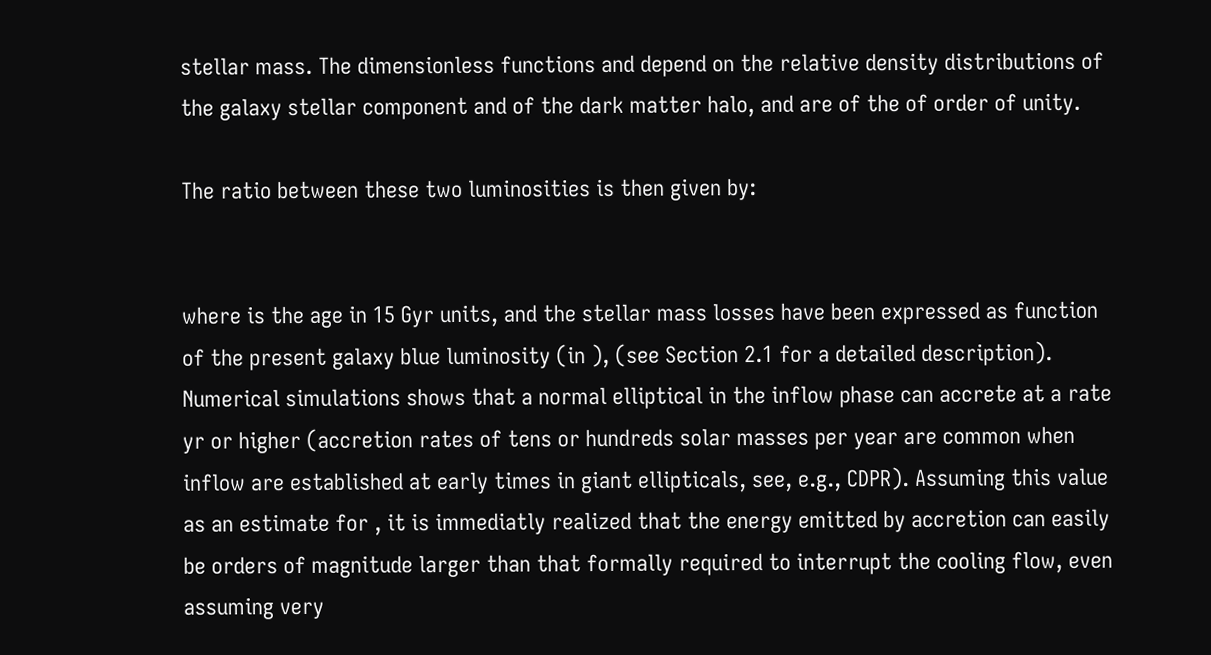stellar mass. The dimensionless functions and depend on the relative density distributions of the galaxy stellar component and of the dark matter halo, and are of the of order of unity.

The ratio between these two luminosities is then given by:


where is the age in 15 Gyr units, and the stellar mass losses have been expressed as function of the present galaxy blue luminosity (in ), (see Section 2.1 for a detailed description). Numerical simulations shows that a normal elliptical in the inflow phase can accrete at a rate yr or higher (accretion rates of tens or hundreds solar masses per year are common when inflow are established at early times in giant ellipticals, see, e.g., CDPR). Assuming this value as an estimate for , it is immediatly realized that the energy emitted by accretion can easily be orders of magnitude larger than that formally required to interrupt the cooling flow, even assuming very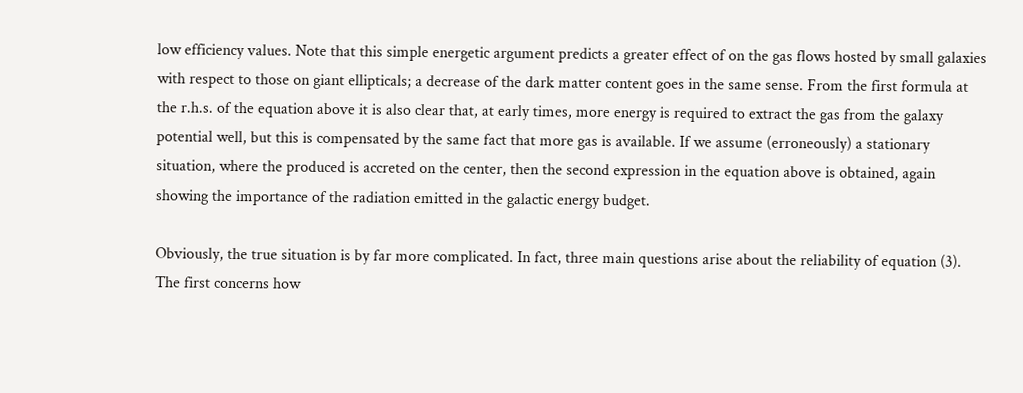low efficiency values. Note that this simple energetic argument predicts a greater effect of on the gas flows hosted by small galaxies with respect to those on giant ellipticals; a decrease of the dark matter content goes in the same sense. From the first formula at the r.h.s. of the equation above it is also clear that, at early times, more energy is required to extract the gas from the galaxy potential well, but this is compensated by the same fact that more gas is available. If we assume (erroneously) a stationary situation, where the produced is accreted on the center, then the second expression in the equation above is obtained, again showing the importance of the radiation emitted in the galactic energy budget.

Obviously, the true situation is by far more complicated. In fact, three main questions arise about the reliability of equation (3). The first concerns how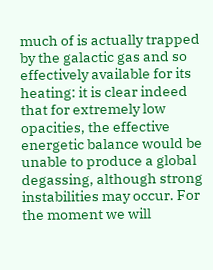much of is actually trapped by the galactic gas and so effectively available for its heating: it is clear indeed that for extremely low opacities, the effective energetic balance would be unable to produce a global degassing, although strong instabilities may occur. For the moment we will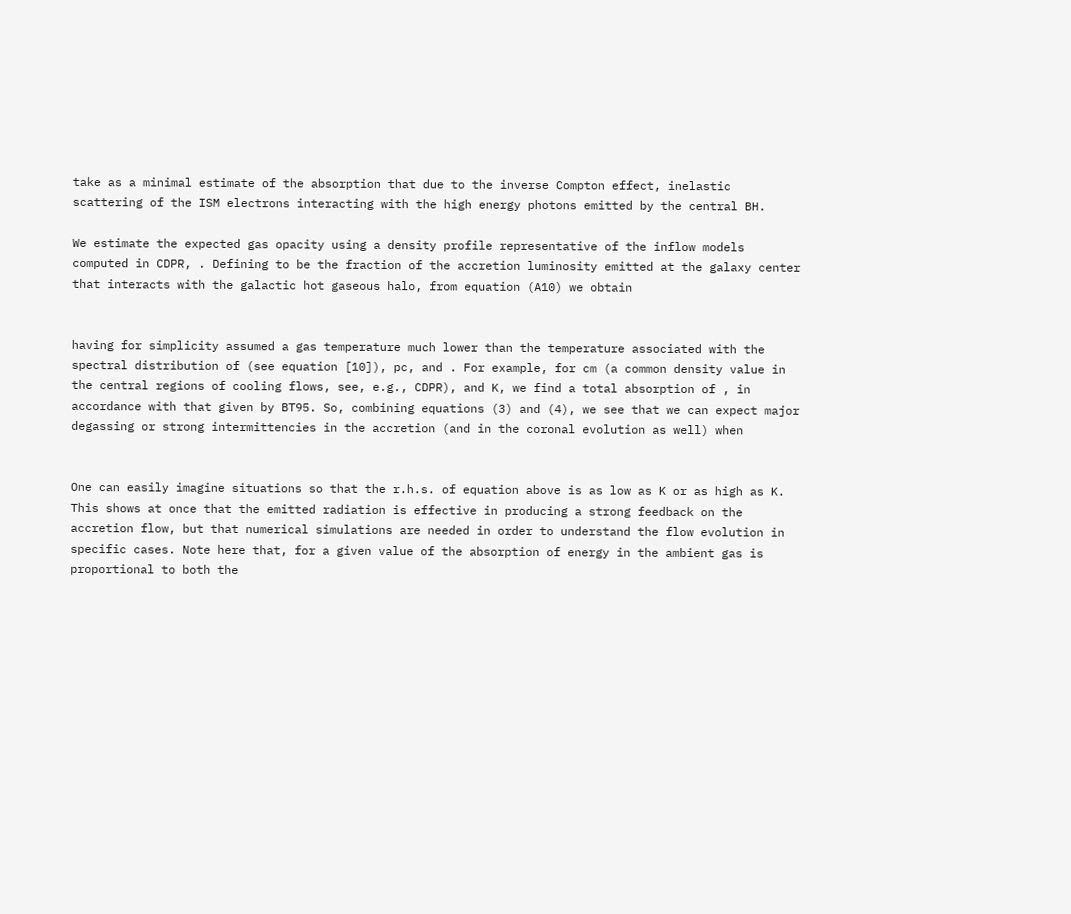take as a minimal estimate of the absorption that due to the inverse Compton effect, inelastic scattering of the ISM electrons interacting with the high energy photons emitted by the central BH.

We estimate the expected gas opacity using a density profile representative of the inflow models computed in CDPR, . Defining to be the fraction of the accretion luminosity emitted at the galaxy center that interacts with the galactic hot gaseous halo, from equation (A10) we obtain


having for simplicity assumed a gas temperature much lower than the temperature associated with the spectral distribution of (see equation [10]), pc, and . For example, for cm (a common density value in the central regions of cooling flows, see, e.g., CDPR), and K, we find a total absorption of , in accordance with that given by BT95. So, combining equations (3) and (4), we see that we can expect major degassing or strong intermittencies in the accretion (and in the coronal evolution as well) when


One can easily imagine situations so that the r.h.s. of equation above is as low as K or as high as K. This shows at once that the emitted radiation is effective in producing a strong feedback on the accretion flow, but that numerical simulations are needed in order to understand the flow evolution in specific cases. Note here that, for a given value of the absorption of energy in the ambient gas is proportional to both the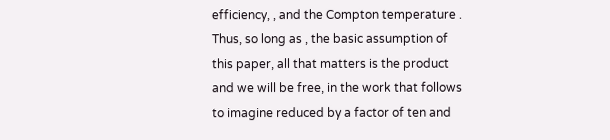efficiency, , and the Compton temperature . Thus, so long as , the basic assumption of this paper, all that matters is the product and we will be free, in the work that follows to imagine reduced by a factor of ten and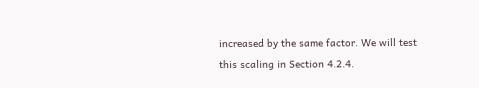increased by the same factor. We will test this scaling in Section 4.2.4.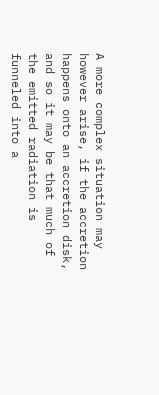A more complex situation may however arise, if the accretion happens onto an accretion disk, and so it may be that much of the emitted radiation is funneled into a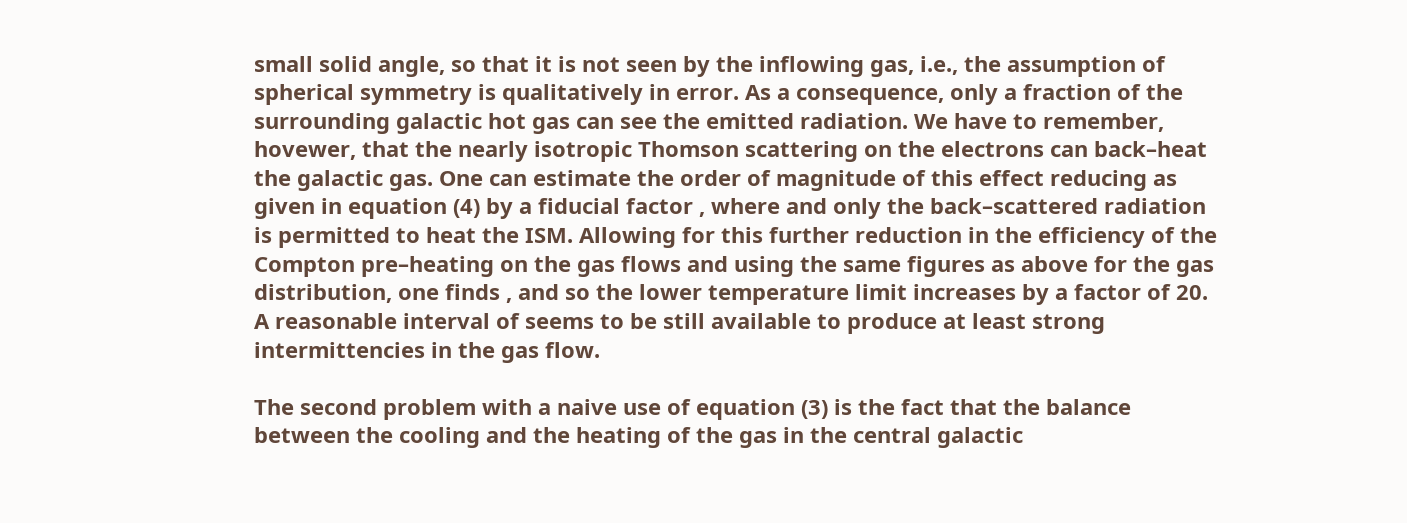small solid angle, so that it is not seen by the inflowing gas, i.e., the assumption of spherical symmetry is qualitatively in error. As a consequence, only a fraction of the surrounding galactic hot gas can see the emitted radiation. We have to remember, hovewer, that the nearly isotropic Thomson scattering on the electrons can back–heat the galactic gas. One can estimate the order of magnitude of this effect reducing as given in equation (4) by a fiducial factor , where and only the back–scattered radiation is permitted to heat the ISM. Allowing for this further reduction in the efficiency of the Compton pre–heating on the gas flows and using the same figures as above for the gas distribution, one finds , and so the lower temperature limit increases by a factor of 20. A reasonable interval of seems to be still available to produce at least strong intermittencies in the gas flow.

The second problem with a naive use of equation (3) is the fact that the balance between the cooling and the heating of the gas in the central galactic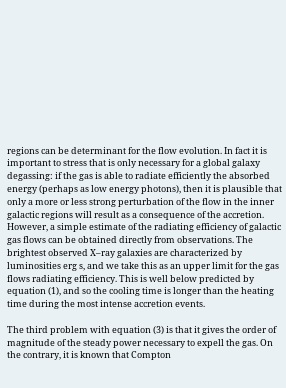regions can be determinant for the flow evolution. In fact it is important to stress that is only necessary for a global galaxy degassing: if the gas is able to radiate efficiently the absorbed energy (perhaps as low energy photons), then it is plausible that only a more or less strong perturbation of the flow in the inner galactic regions will result as a consequence of the accretion. However, a simple estimate of the radiating efficiency of galactic gas flows can be obtained directly from observations. The brightest observed X–ray galaxies are characterized by luminosities erg s, and we take this as an upper limit for the gas flows radiating efficiency. This is well below predicted by equation (1), and so the cooling time is longer than the heating time during the most intense accretion events.

The third problem with equation (3) is that it gives the order of magnitude of the steady power necessary to expell the gas. On the contrary, it is known that Compton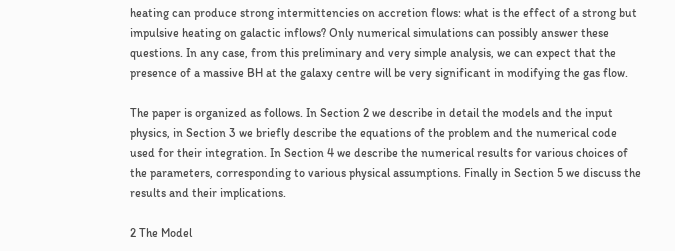heating can produce strong intermittencies on accretion flows: what is the effect of a strong but impulsive heating on galactic inflows? Only numerical simulations can possibly answer these questions. In any case, from this preliminary and very simple analysis, we can expect that the presence of a massive BH at the galaxy centre will be very significant in modifying the gas flow.

The paper is organized as follows. In Section 2 we describe in detail the models and the input physics, in Section 3 we briefly describe the equations of the problem and the numerical code used for their integration. In Section 4 we describe the numerical results for various choices of the parameters, corresponding to various physical assumptions. Finally in Section 5 we discuss the results and their implications.

2 The Model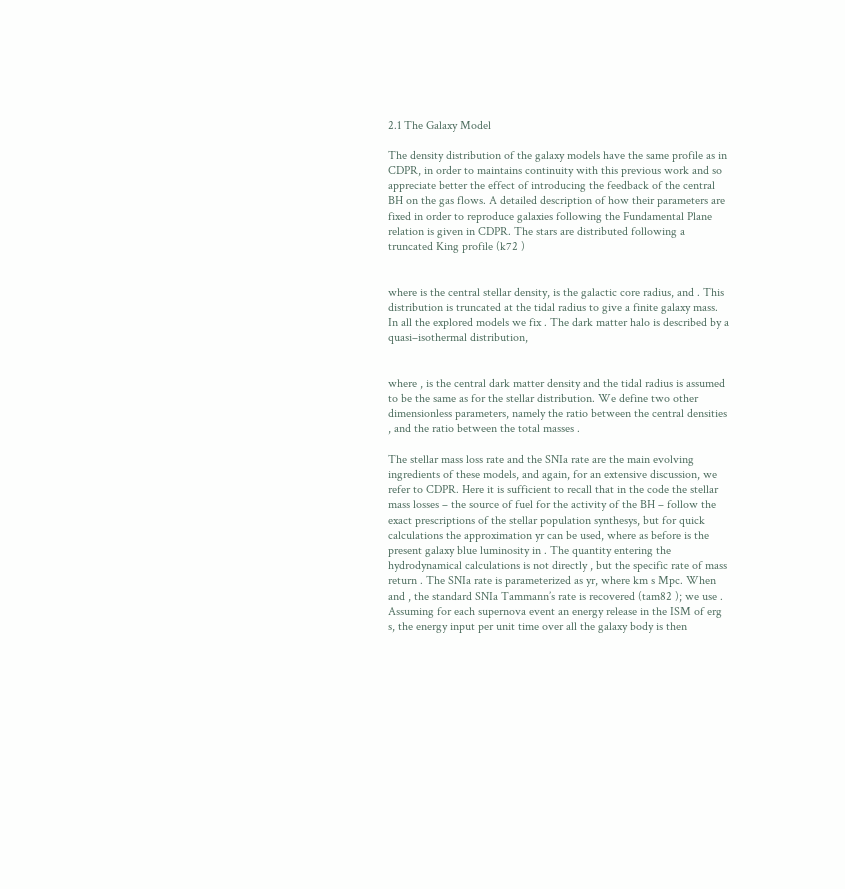2.1 The Galaxy Model

The density distribution of the galaxy models have the same profile as in CDPR, in order to maintains continuity with this previous work and so appreciate better the effect of introducing the feedback of the central BH on the gas flows. A detailed description of how their parameters are fixed in order to reproduce galaxies following the Fundamental Plane relation is given in CDPR. The stars are distributed following a truncated King profile (k72 )


where is the central stellar density, is the galactic core radius, and . This distribution is truncated at the tidal radius to give a finite galaxy mass. In all the explored models we fix . The dark matter halo is described by a quasi–isothermal distribution,


where , is the central dark matter density and the tidal radius is assumed to be the same as for the stellar distribution. We define two other dimensionless parameters, namely the ratio between the central densities , and the ratio between the total masses .

The stellar mass loss rate and the SNIa rate are the main evolving ingredients of these models, and again, for an extensive discussion, we refer to CDPR. Here it is sufficient to recall that in the code the stellar mass losses – the source of fuel for the activity of the BH – follow the exact prescriptions of the stellar population synthesys, but for quick calculations the approximation yr can be used, where as before is the present galaxy blue luminosity in . The quantity entering the hydrodynamical calculations is not directly , but the specific rate of mass return . The SNIa rate is parameterized as yr, where km s Mpc. When and , the standard SNIa Tammann’s rate is recovered (tam82 ); we use . Assuming for each supernova event an energy release in the ISM of erg s, the energy input per unit time over all the galaxy body is then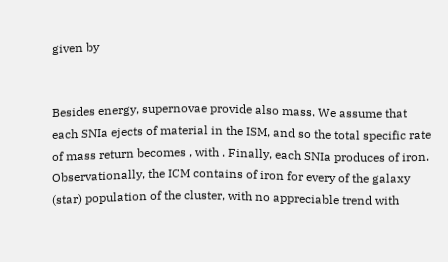given by


Besides energy, supernovae provide also mass. We assume that each SNIa ejects of material in the ISM, and so the total specific rate of mass return becomes , with . Finally, each SNIa produces of iron. Observationally, the ICM contains of iron for every of the galaxy (star) population of the cluster, with no appreciable trend with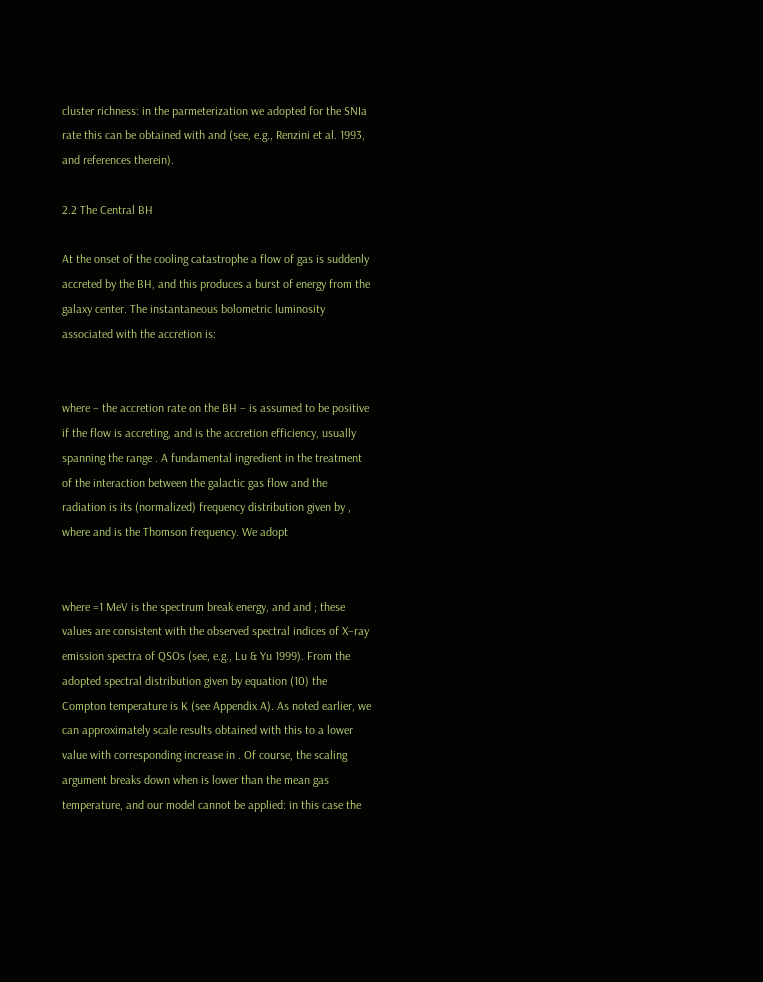cluster richness: in the parmeterization we adopted for the SNIa rate this can be obtained with and (see, e.g., Renzini et al. 1993, and references therein).

2.2 The Central BH

At the onset of the cooling catastrophe a flow of gas is suddenly accreted by the BH, and this produces a burst of energy from the galaxy center. The instantaneous bolometric luminosity associated with the accretion is:


where – the accretion rate on the BH – is assumed to be positive if the flow is accreting, and is the accretion efficiency, usually spanning the range . A fundamental ingredient in the treatment of the interaction between the galactic gas flow and the radiation is its (normalized) frequency distribution given by , where and is the Thomson frequency. We adopt


where =1 MeV is the spectrum break energy, and and ; these values are consistent with the observed spectral indices of X–ray emission spectra of QSOs (see, e.g., Lu & Yu 1999). From the adopted spectral distribution given by equation (10) the Compton temperature is K (see Appendix A). As noted earlier, we can approximately scale results obtained with this to a lower value with corresponding increase in . Of course, the scaling argument breaks down when is lower than the mean gas temperature, and our model cannot be applied: in this case the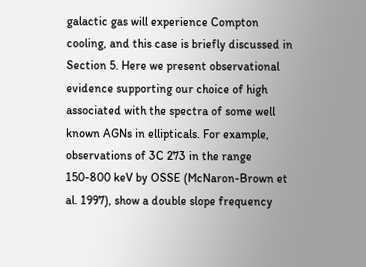galactic gas will experience Compton cooling, and this case is briefly discussed in Section 5. Here we present observational evidence supporting our choice of high associated with the spectra of some well known AGNs in ellipticals. For example, observations of 3C 273 in the range 150-800 keV by OSSE (McNaron-Brown et al. 1997), show a double slope frequency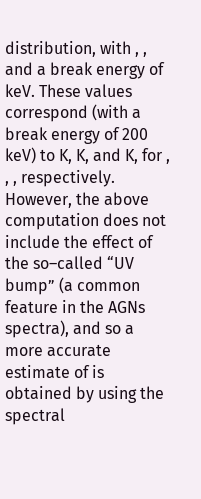distribution, with , , and a break energy of keV. These values correspond (with a break energy of 200 keV) to K, K, and K, for , , , respectively. However, the above computation does not include the effect of the so–called “UV bump” (a common feature in the AGNs spectra), and so a more accurate estimate of is obtained by using the spectral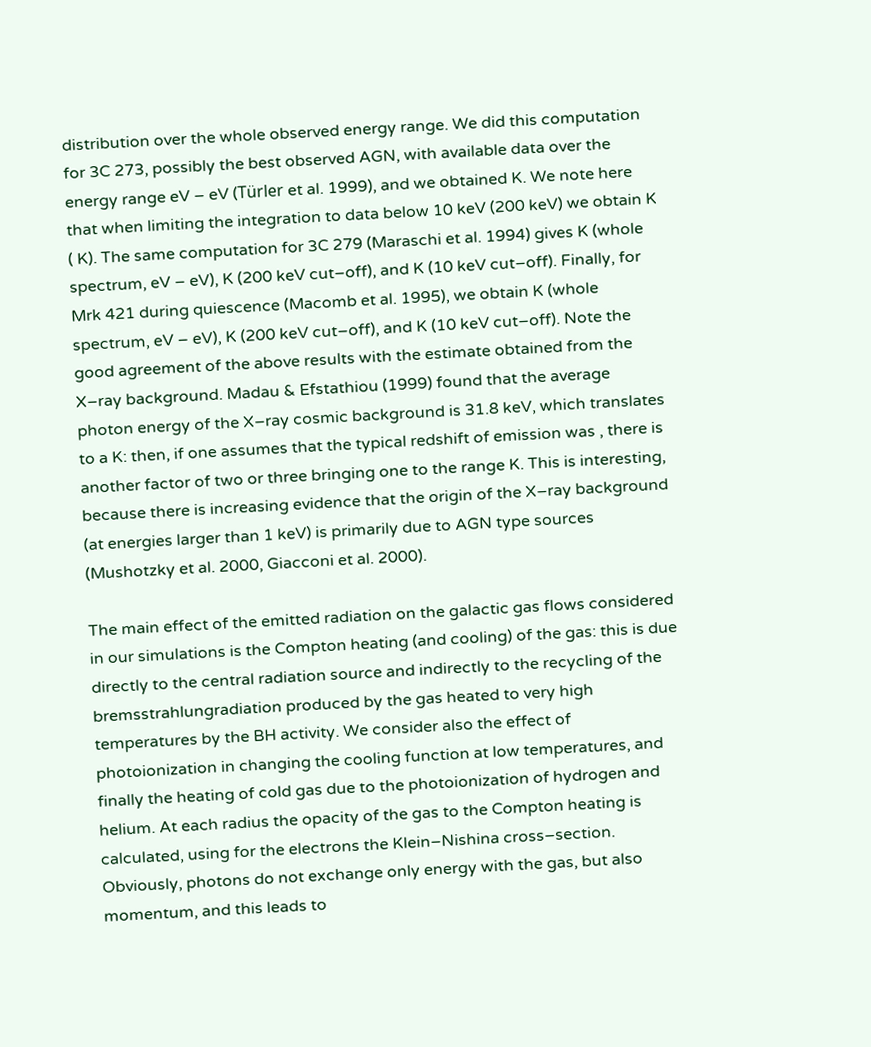distribution over the whole observed energy range. We did this computation for 3C 273, possibly the best observed AGN, with available data over the energy range eV – eV (Türler et al. 1999), and we obtained K. We note here that when limiting the integration to data below 10 keV (200 keV) we obtain K ( K). The same computation for 3C 279 (Maraschi et al. 1994) gives K (whole spectrum, eV – eV), K (200 keV cut–off), and K (10 keV cut–off). Finally, for Mrk 421 during quiescence (Macomb et al. 1995), we obtain K (whole spectrum, eV – eV), K (200 keV cut–off), and K (10 keV cut–off). Note the good agreement of the above results with the estimate obtained from the X–ray background. Madau & Efstathiou (1999) found that the average photon energy of the X–ray cosmic background is 31.8 keV, which translates to a K: then, if one assumes that the typical redshift of emission was , there is another factor of two or three bringing one to the range K. This is interesting, because there is increasing evidence that the origin of the X–ray background (at energies larger than 1 keV) is primarily due to AGN type sources (Mushotzky et al. 2000, Giacconi et al. 2000).

The main effect of the emitted radiation on the galactic gas flows considered in our simulations is the Compton heating (and cooling) of the gas: this is due directly to the central radiation source and indirectly to the recycling of the bremsstrahlungradiation produced by the gas heated to very high temperatures by the BH activity. We consider also the effect of photoionization in changing the cooling function at low temperatures, and finally the heating of cold gas due to the photoionization of hydrogen and helium. At each radius the opacity of the gas to the Compton heating is calculated, using for the electrons the Klein–Nishina cross–section. Obviously, photons do not exchange only energy with the gas, but also momentum, and this leads to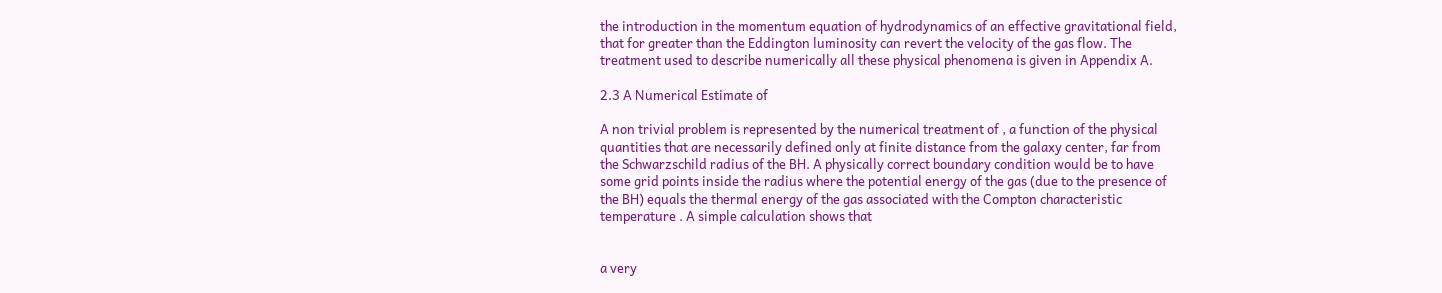the introduction in the momentum equation of hydrodynamics of an effective gravitational field, that for greater than the Eddington luminosity can revert the velocity of the gas flow. The treatment used to describe numerically all these physical phenomena is given in Appendix A.

2.3 A Numerical Estimate of

A non trivial problem is represented by the numerical treatment of , a function of the physical quantities that are necessarily defined only at finite distance from the galaxy center, far from the Schwarzschild radius of the BH. A physically correct boundary condition would be to have some grid points inside the radius where the potential energy of the gas (due to the presence of the BH) equals the thermal energy of the gas associated with the Compton characteristic temperature . A simple calculation shows that


a very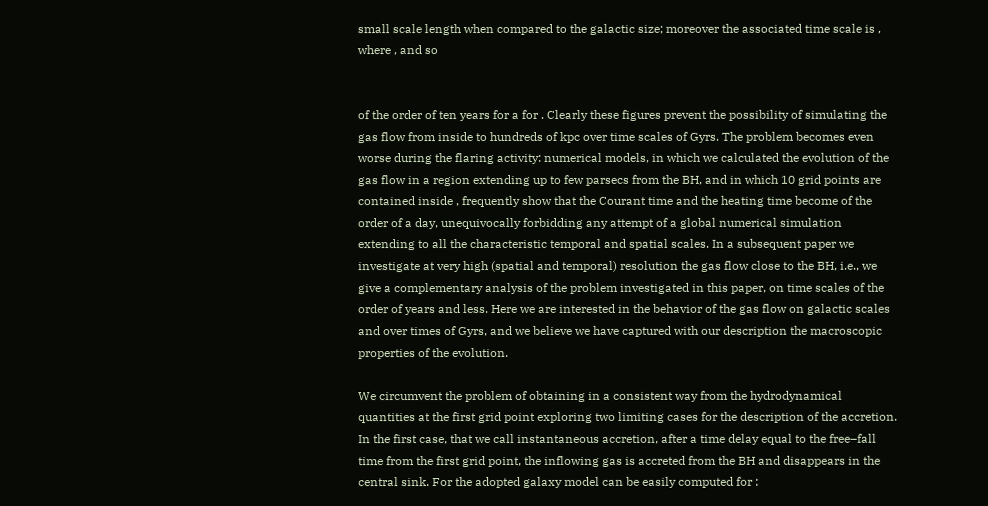small scale length when compared to the galactic size; moreover the associated time scale is , where , and so


of the order of ten years for a for . Clearly these figures prevent the possibility of simulating the gas flow from inside to hundreds of kpc over time scales of Gyrs. The problem becomes even worse during the flaring activity: numerical models, in which we calculated the evolution of the gas flow in a region extending up to few parsecs from the BH, and in which 10 grid points are contained inside , frequently show that the Courant time and the heating time become of the order of a day, unequivocally forbidding any attempt of a global numerical simulation extending to all the characteristic temporal and spatial scales. In a subsequent paper we investigate at very high (spatial and temporal) resolution the gas flow close to the BH, i.e., we give a complementary analysis of the problem investigated in this paper, on time scales of the order of years and less. Here we are interested in the behavior of the gas flow on galactic scales and over times of Gyrs, and we believe we have captured with our description the macroscopic properties of the evolution.

We circumvent the problem of obtaining in a consistent way from the hydrodynamical quantities at the first grid point exploring two limiting cases for the description of the accretion. In the first case, that we call instantaneous accretion, after a time delay equal to the free–fall time from the first grid point, the inflowing gas is accreted from the BH and disappears in the central sink. For the adopted galaxy model can be easily computed for :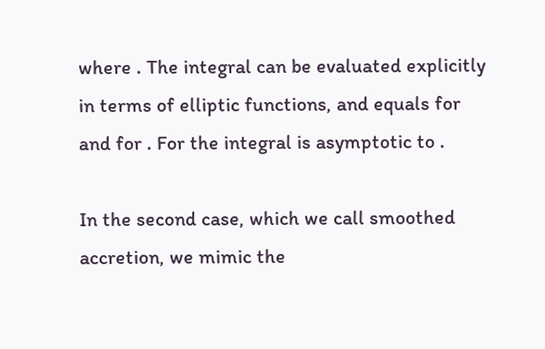where . The integral can be evaluated explicitly in terms of elliptic functions, and equals for and for . For the integral is asymptotic to .

In the second case, which we call smoothed accretion, we mimic the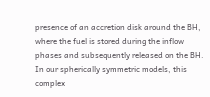presence of an accretion disk around the BH, where the fuel is stored during the inflow phases and subsequently released on the BH. In our spherically symmetric models, this complex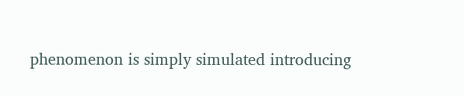phenomenon is simply simulated introducing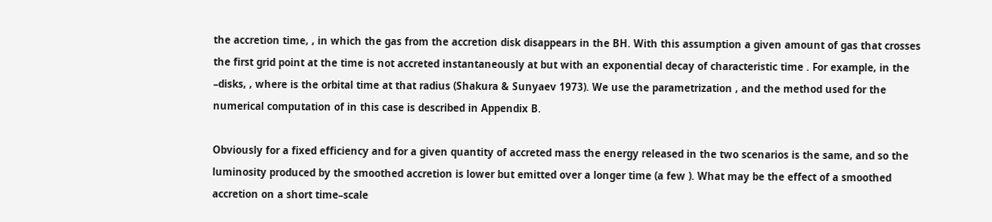the accretion time, , in which the gas from the accretion disk disappears in the BH. With this assumption a given amount of gas that crosses the first grid point at the time is not accreted instantaneously at but with an exponential decay of characteristic time . For example, in the –disks, , where is the orbital time at that radius (Shakura & Sunyaev 1973). We use the parametrization , and the method used for the numerical computation of in this case is described in Appendix B.

Obviously for a fixed efficiency and for a given quantity of accreted mass the energy released in the two scenarios is the same, and so the luminosity produced by the smoothed accretion is lower but emitted over a longer time (a few ). What may be the effect of a smoothed accretion on a short time–scale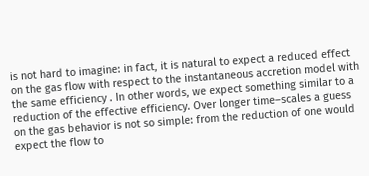is not hard to imagine: in fact, it is natural to expect a reduced effect on the gas flow with respect to the instantaneous accretion model with the same efficiency . In other words, we expect something similar to a reduction of the effective efficiency. Over longer time–scales a guess on the gas behavior is not so simple: from the reduction of one would expect the flow to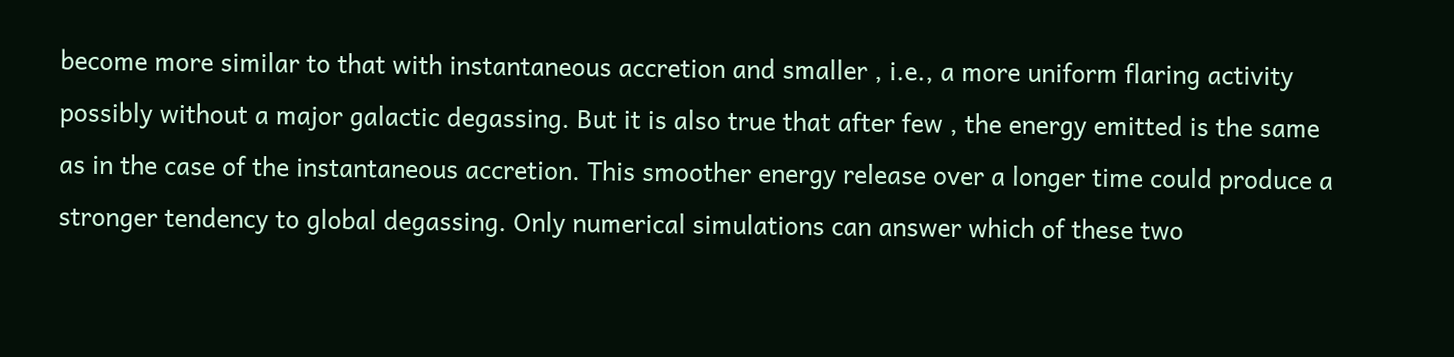become more similar to that with instantaneous accretion and smaller , i.e., a more uniform flaring activity possibly without a major galactic degassing. But it is also true that after few , the energy emitted is the same as in the case of the instantaneous accretion. This smoother energy release over a longer time could produce a stronger tendency to global degassing. Only numerical simulations can answer which of these two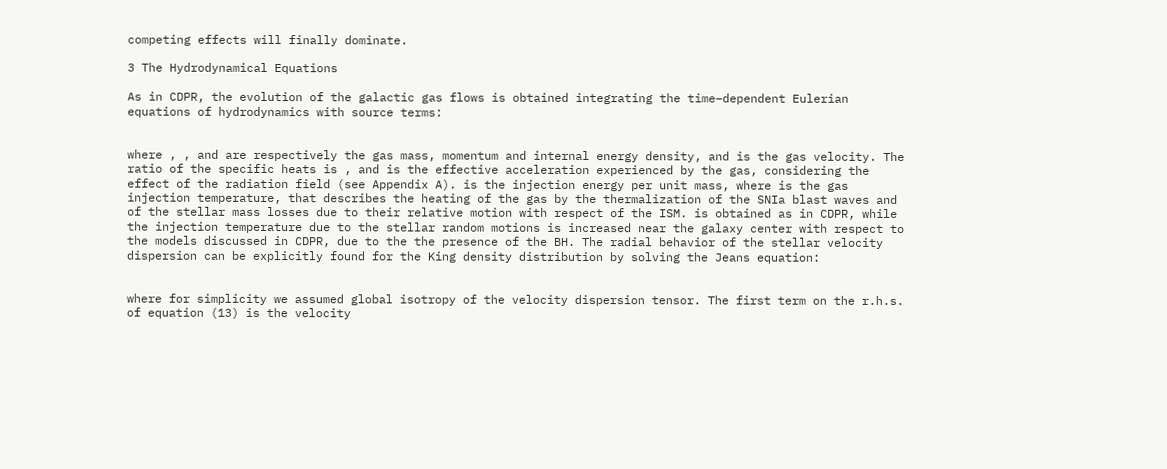competing effects will finally dominate.

3 The Hydrodynamical Equations

As in CDPR, the evolution of the galactic gas flows is obtained integrating the time–dependent Eulerian equations of hydrodynamics with source terms:


where , , and are respectively the gas mass, momentum and internal energy density, and is the gas velocity. The ratio of the specific heats is , and is the effective acceleration experienced by the gas, considering the effect of the radiation field (see Appendix A). is the injection energy per unit mass, where is the gas injection temperature, that describes the heating of the gas by the thermalization of the SNIa blast waves and of the stellar mass losses due to their relative motion with respect of the ISM. is obtained as in CDPR, while the injection temperature due to the stellar random motions is increased near the galaxy center with respect to the models discussed in CDPR, due to the the presence of the BH. The radial behavior of the stellar velocity dispersion can be explicitly found for the King density distribution by solving the Jeans equation:


where for simplicity we assumed global isotropy of the velocity dispersion tensor. The first term on the r.h.s. of equation (13) is the velocity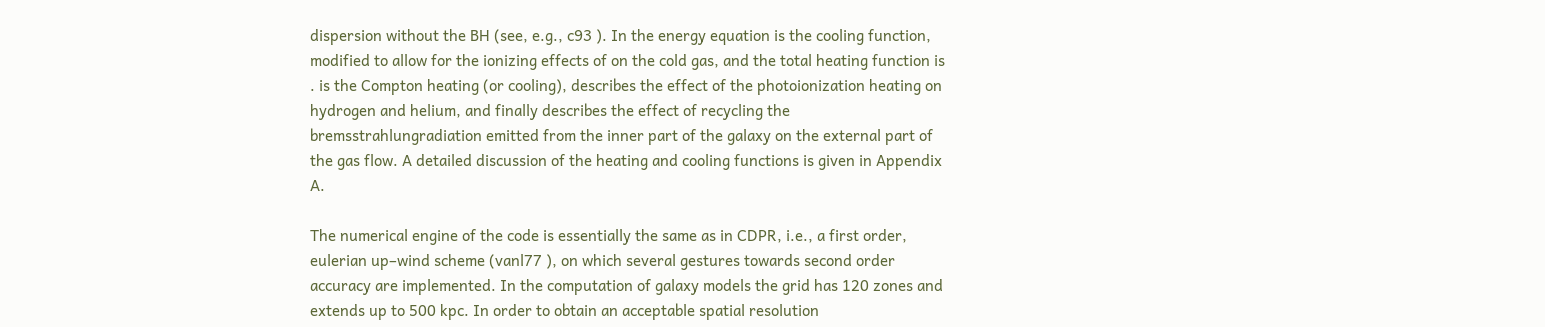dispersion without the BH (see, e.g., c93 ). In the energy equation is the cooling function, modified to allow for the ionizing effects of on the cold gas, and the total heating function is . is the Compton heating (or cooling), describes the effect of the photoionization heating on hydrogen and helium, and finally describes the effect of recycling the bremsstrahlungradiation emitted from the inner part of the galaxy on the external part of the gas flow. A detailed discussion of the heating and cooling functions is given in Appendix A.

The numerical engine of the code is essentially the same as in CDPR, i.e., a first order, eulerian up–wind scheme (vanl77 ), on which several gestures towards second order accuracy are implemented. In the computation of galaxy models the grid has 120 zones and extends up to 500 kpc. In order to obtain an acceptable spatial resolution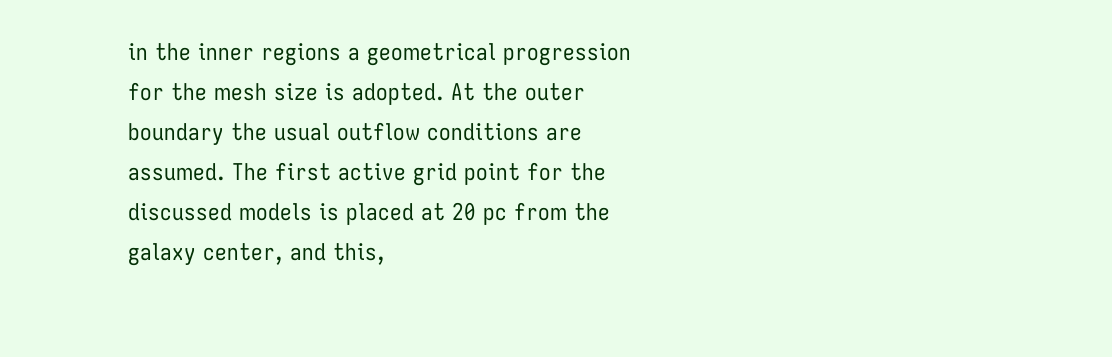in the inner regions a geometrical progression for the mesh size is adopted. At the outer boundary the usual outflow conditions are assumed. The first active grid point for the discussed models is placed at 20 pc from the galaxy center, and this,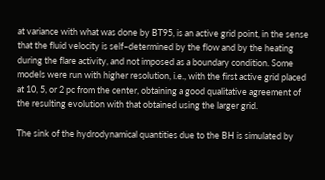at variance with what was done by BT95, is an active grid point, in the sense that the fluid velocity is self–determined by the flow and by the heating during the flare activity, and not imposed as a boundary condition. Some models were run with higher resolution, i.e., with the first active grid placed at 10, 5, or 2 pc from the center, obtaining a good qualitative agreement of the resulting evolution with that obtained using the larger grid.

The sink of the hydrodynamical quantities due to the BH is simulated by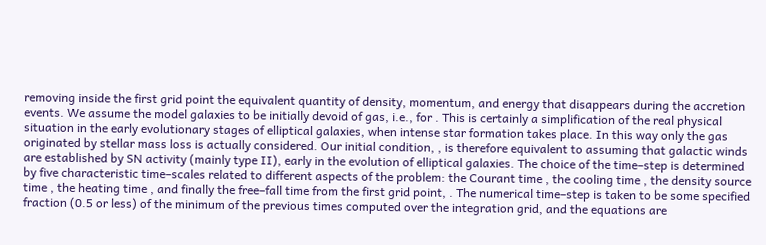removing inside the first grid point the equivalent quantity of density, momentum, and energy that disappears during the accretion events. We assume the model galaxies to be initially devoid of gas, i.e., for . This is certainly a simplification of the real physical situation in the early evolutionary stages of elliptical galaxies, when intense star formation takes place. In this way only the gas originated by stellar mass loss is actually considered. Our initial condition, , is therefore equivalent to assuming that galactic winds are established by SN activity (mainly type II), early in the evolution of elliptical galaxies. The choice of the time–step is determined by five characteristic time–scales related to different aspects of the problem: the Courant time , the cooling time , the density source time , the heating time , and finally the free–fall time from the first grid point, . The numerical time–step is taken to be some specified fraction (0.5 or less) of the minimum of the previous times computed over the integration grid, and the equations are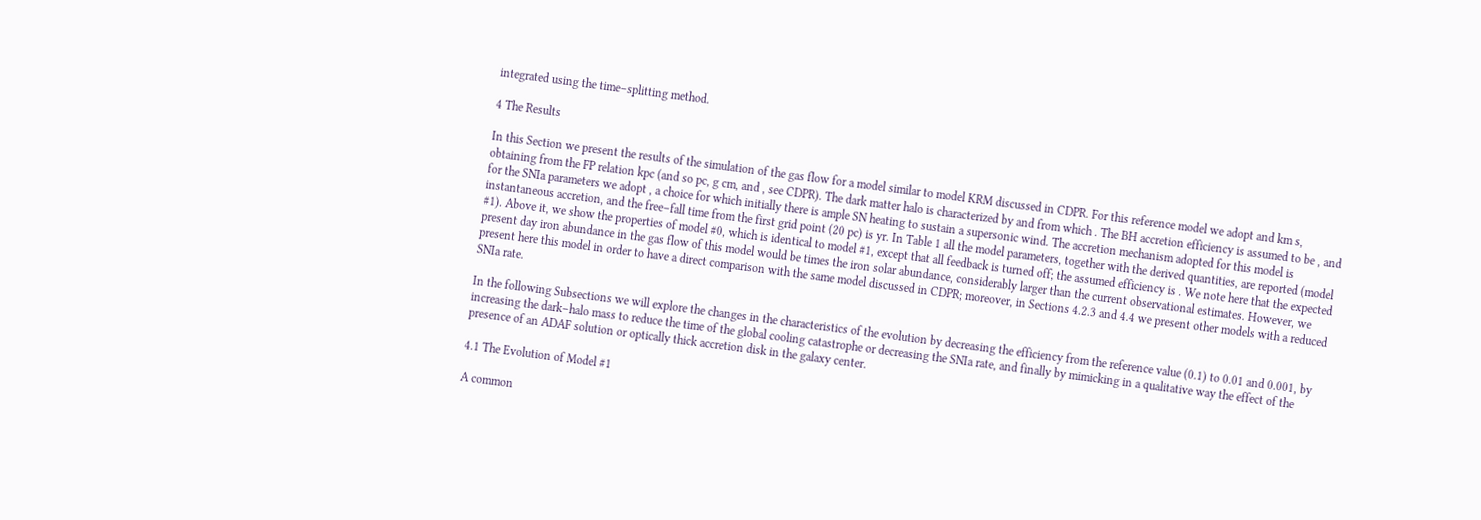integrated using the time–splitting method.

4 The Results

In this Section we present the results of the simulation of the gas flow for a model similar to model KRM discussed in CDPR. For this reference model we adopt and km s, obtaining from the FP relation kpc (and so pc, g cm, and , see CDPR). The dark matter halo is characterized by and from which . The BH accretion efficiency is assumed to be , and for the SNIa parameters we adopt , a choice for which initially there is ample SN heating to sustain a supersonic wind. The accretion mechanism adopted for this model is instantaneous accretion, and the free–fall time from the first grid point (20 pc) is yr. In Table 1 all the model parameters, together with the derived quantities, are reported (model #1). Above it, we show the properties of model #0, which is identical to model #1, except that all feedback is turned off; the assumed efficiency is . We note here that the expected present day iron abundance in the gas flow of this model would be times the iron solar abundance, considerably larger than the current observational estimates. However, we present here this model in order to have a direct comparison with the same model discussed in CDPR; moreover, in Sections 4.2.3 and 4.4 we present other models with a reduced SNIa rate.

In the following Subsections we will explore the changes in the characteristics of the evolution by decreasing the efficiency from the reference value (0.1) to 0.01 and 0.001, by increasing the dark–halo mass to reduce the time of the global cooling catastrophe or decreasing the SNIa rate, and finally by mimicking in a qualitative way the effect of the presence of an ADAF solution or optically thick accretion disk in the galaxy center.

4.1 The Evolution of Model #1

A common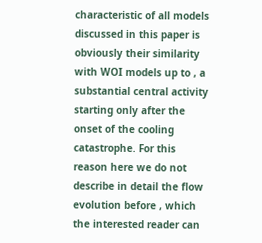characteristic of all models discussed in this paper is obviously their similarity with WOI models up to , a substantial central activity starting only after the onset of the cooling catastrophe. For this reason here we do not describe in detail the flow evolution before , which the interested reader can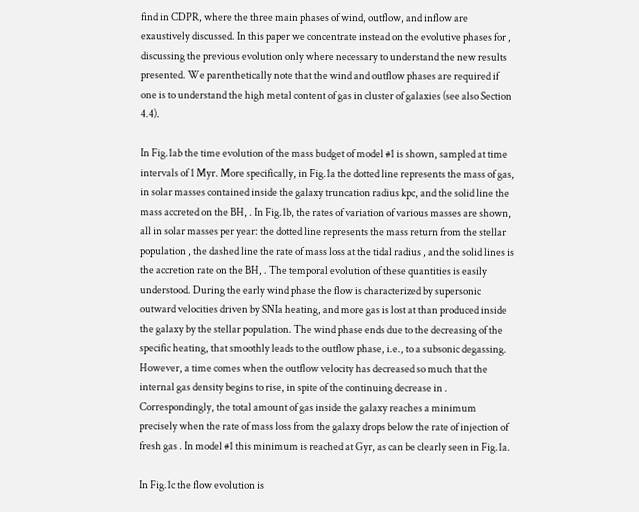find in CDPR, where the three main phases of wind, outflow, and inflow are exaustively discussed. In this paper we concentrate instead on the evolutive phases for , discussing the previous evolution only where necessary to understand the new results presented. We parenthetically note that the wind and outflow phases are required if one is to understand the high metal content of gas in cluster of galaxies (see also Section 4.4).

In Fig.1ab the time evolution of the mass budget of model #1 is shown, sampled at time intervals of 1 Myr. More specifically, in Fig.1a the dotted line represents the mass of gas, in solar masses contained inside the galaxy truncation radius kpc, and the solid line the mass accreted on the BH, . In Fig.1b, the rates of variation of various masses are shown, all in solar masses per year: the dotted line represents the mass return from the stellar population , the dashed line the rate of mass loss at the tidal radius , and the solid lines is the accretion rate on the BH, . The temporal evolution of these quantities is easily understood. During the early wind phase the flow is characterized by supersonic outward velocities driven by SNIa heating, and more gas is lost at than produced inside the galaxy by the stellar population. The wind phase ends due to the decreasing of the specific heating, that smoothly leads to the outflow phase, i.e., to a subsonic degassing. However, a time comes when the outflow velocity has decreased so much that the internal gas density begins to rise, in spite of the continuing decrease in . Correspondingly, the total amount of gas inside the galaxy reaches a minimum precisely when the rate of mass loss from the galaxy drops below the rate of injection of fresh gas . In model #1 this minimum is reached at Gyr, as can be clearly seen in Fig.1a.

In Fig.1c the flow evolution is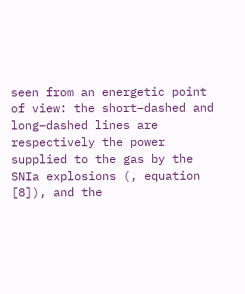seen from an energetic point of view: the short–dashed and long–dashed lines are respectively the power supplied to the gas by the SNIa explosions (, equation [8]), and the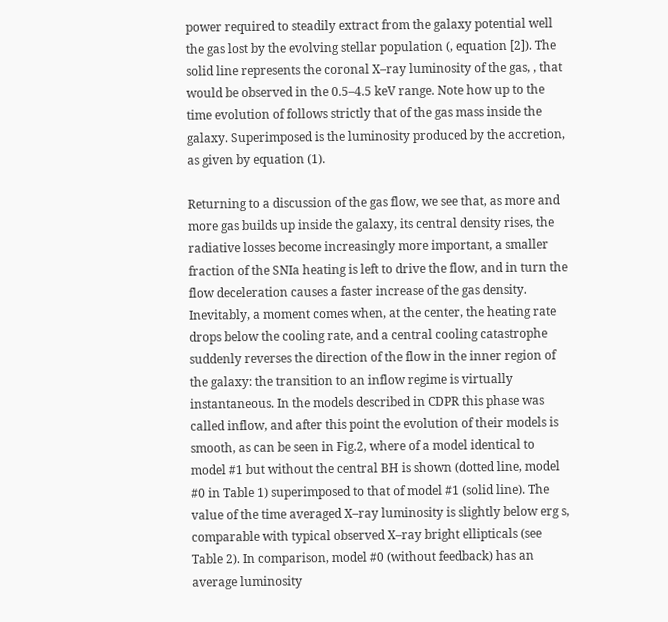power required to steadily extract from the galaxy potential well the gas lost by the evolving stellar population (, equation [2]). The solid line represents the coronal X–ray luminosity of the gas, , that would be observed in the 0.5–4.5 keV range. Note how up to the time evolution of follows strictly that of the gas mass inside the galaxy. Superimposed is the luminosity produced by the accretion, as given by equation (1).

Returning to a discussion of the gas flow, we see that, as more and more gas builds up inside the galaxy, its central density rises, the radiative losses become increasingly more important, a smaller fraction of the SNIa heating is left to drive the flow, and in turn the flow deceleration causes a faster increase of the gas density. Inevitably, a moment comes when, at the center, the heating rate drops below the cooling rate, and a central cooling catastrophe suddenly reverses the direction of the flow in the inner region of the galaxy: the transition to an inflow regime is virtually instantaneous. In the models described in CDPR this phase was called inflow, and after this point the evolution of their models is smooth, as can be seen in Fig.2, where of a model identical to model #1 but without the central BH is shown (dotted line, model #0 in Table 1) superimposed to that of model #1 (solid line). The value of the time averaged X–ray luminosity is slightly below erg s, comparable with typical observed X–ray bright ellipticals (see Table 2). In comparison, model #0 (without feedback) has an average luminosity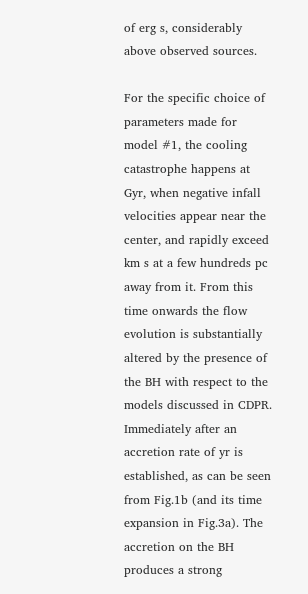of erg s, considerably above observed sources.

For the specific choice of parameters made for model #1, the cooling catastrophe happens at Gyr, when negative infall velocities appear near the center, and rapidly exceed km s at a few hundreds pc away from it. From this time onwards the flow evolution is substantially altered by the presence of the BH with respect to the models discussed in CDPR. Immediately after an accretion rate of yr is established, as can be seen from Fig.1b (and its time expansion in Fig.3a). The accretion on the BH produces a strong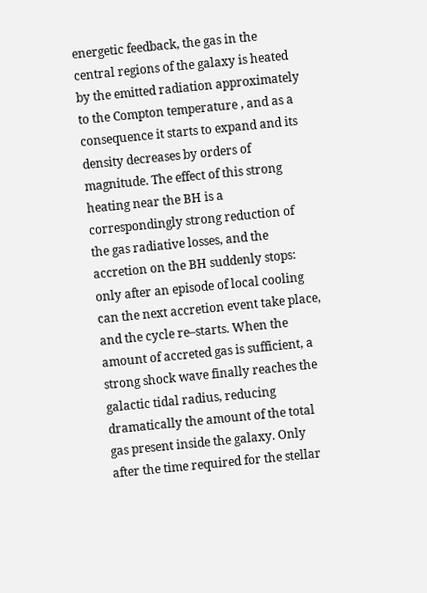energetic feedback, the gas in the central regions of the galaxy is heated by the emitted radiation approximately to the Compton temperature , and as a consequence it starts to expand and its density decreases by orders of magnitude. The effect of this strong heating near the BH is a correspondingly strong reduction of the gas radiative losses, and the accretion on the BH suddenly stops: only after an episode of local cooling can the next accretion event take place, and the cycle re–starts. When the amount of accreted gas is sufficient, a strong shock wave finally reaches the galactic tidal radius, reducing dramatically the amount of the total gas present inside the galaxy. Only after the time required for the stellar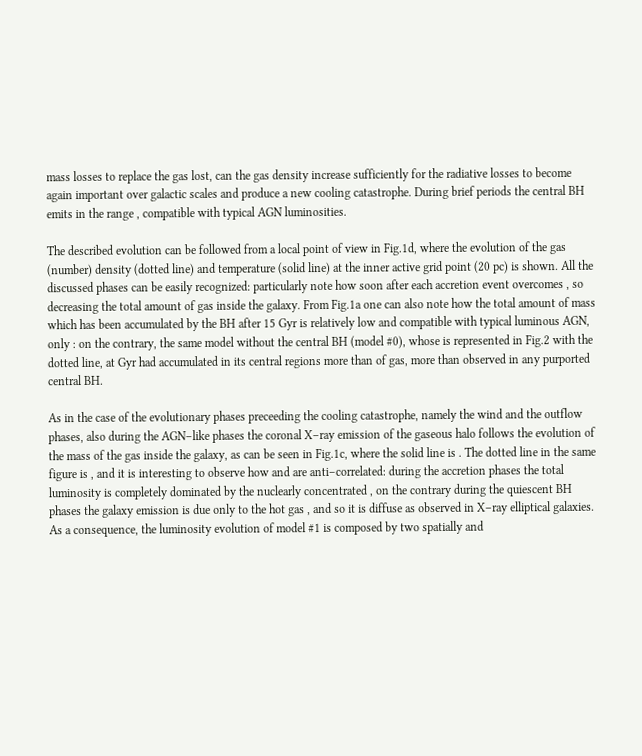mass losses to replace the gas lost, can the gas density increase sufficiently for the radiative losses to become again important over galactic scales and produce a new cooling catastrophe. During brief periods the central BH emits in the range , compatible with typical AGN luminosities.

The described evolution can be followed from a local point of view in Fig.1d, where the evolution of the gas (number) density (dotted line) and temperature (solid line) at the inner active grid point (20 pc) is shown. All the discussed phases can be easily recognized: particularly note how soon after each accretion event overcomes , so decreasing the total amount of gas inside the galaxy. From Fig.1a one can also note how the total amount of mass which has been accumulated by the BH after 15 Gyr is relatively low and compatible with typical luminous AGN, only : on the contrary, the same model without the central BH (model #0), whose is represented in Fig.2 with the dotted line, at Gyr had accumulated in its central regions more than of gas, more than observed in any purported central BH.

As in the case of the evolutionary phases preceeding the cooling catastrophe, namely the wind and the outflow phases, also during the AGN–like phases the coronal X–ray emission of the gaseous halo follows the evolution of the mass of the gas inside the galaxy, as can be seen in Fig.1c, where the solid line is . The dotted line in the same figure is , and it is interesting to observe how and are anti–correlated: during the accretion phases the total luminosity is completely dominated by the nuclearly concentrated , on the contrary during the quiescent BH phases the galaxy emission is due only to the hot gas , and so it is diffuse as observed in X–ray elliptical galaxies. As a consequence, the luminosity evolution of model #1 is composed by two spatially and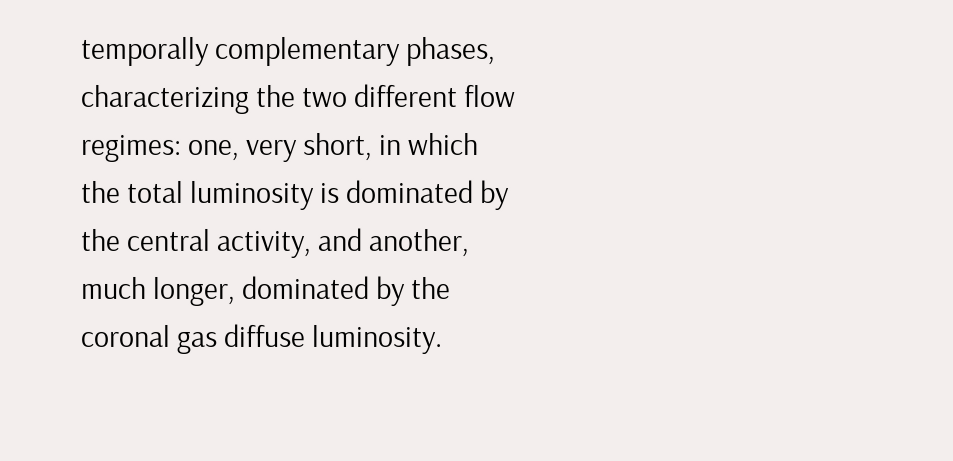temporally complementary phases, characterizing the two different flow regimes: one, very short, in which the total luminosity is dominated by the central activity, and another, much longer, dominated by the coronal gas diffuse luminosity.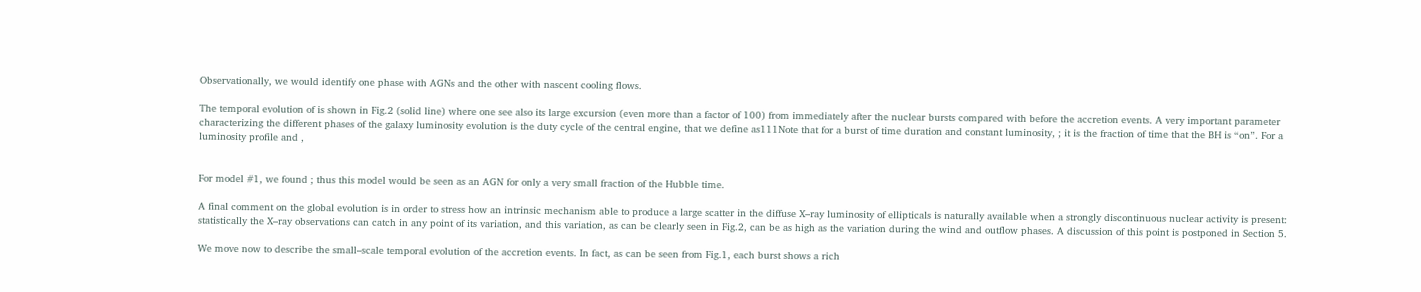Observationally, we would identify one phase with AGNs and the other with nascent cooling flows.

The temporal evolution of is shown in Fig.2 (solid line) where one see also its large excursion (even more than a factor of 100) from immediately after the nuclear bursts compared with before the accretion events. A very important parameter characterizing the different phases of the galaxy luminosity evolution is the duty cycle of the central engine, that we define as111Note that for a burst of time duration and constant luminosity, ; it is the fraction of time that the BH is “on”. For a luminosity profile and ,


For model #1, we found ; thus this model would be seen as an AGN for only a very small fraction of the Hubble time.

A final comment on the global evolution is in order to stress how an intrinsic mechanism able to produce a large scatter in the diffuse X–ray luminosity of ellipticals is naturally available when a strongly discontinuous nuclear activity is present: statistically the X–ray observations can catch in any point of its variation, and this variation, as can be clearly seen in Fig.2, can be as high as the variation during the wind and outflow phases. A discussion of this point is postponed in Section 5.

We move now to describe the small–scale temporal evolution of the accretion events. In fact, as can be seen from Fig.1, each burst shows a rich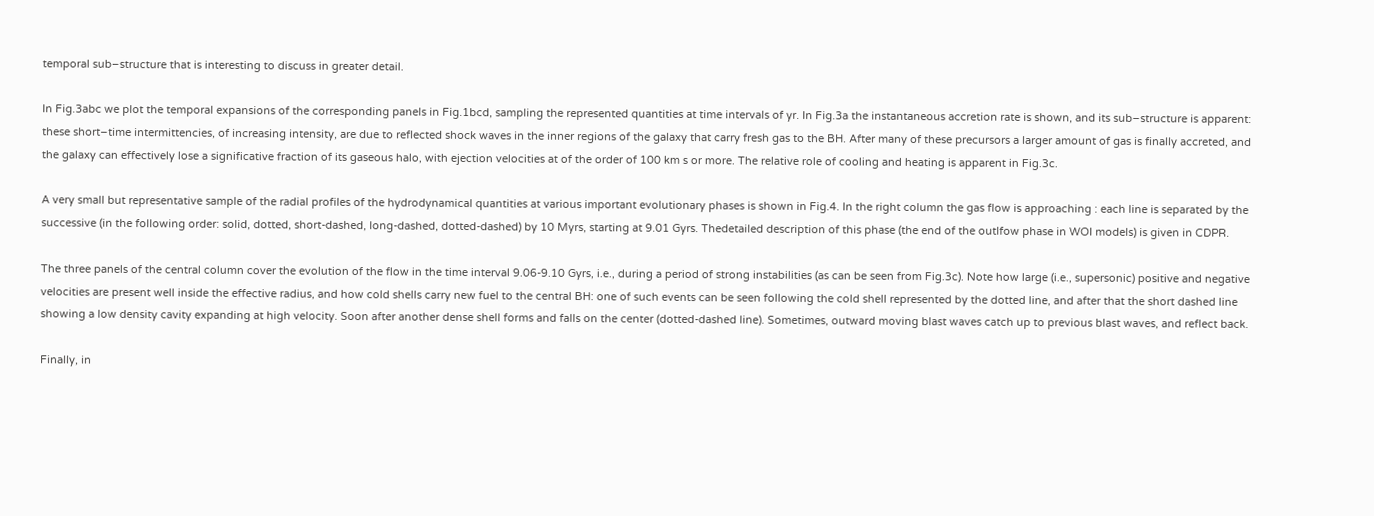temporal sub–structure that is interesting to discuss in greater detail.

In Fig.3abc we plot the temporal expansions of the corresponding panels in Fig.1bcd, sampling the represented quantities at time intervals of yr. In Fig.3a the instantaneous accretion rate is shown, and its sub–structure is apparent: these short–time intermittencies, of increasing intensity, are due to reflected shock waves in the inner regions of the galaxy that carry fresh gas to the BH. After many of these precursors a larger amount of gas is finally accreted, and the galaxy can effectively lose a significative fraction of its gaseous halo, with ejection velocities at of the order of 100 km s or more. The relative role of cooling and heating is apparent in Fig.3c.

A very small but representative sample of the radial profiles of the hydrodynamical quantities at various important evolutionary phases is shown in Fig.4. In the right column the gas flow is approaching : each line is separated by the successive (in the following order: solid, dotted, short-dashed, long-dashed, dotted-dashed) by 10 Myrs, starting at 9.01 Gyrs. Thedetailed description of this phase (the end of the outlfow phase in WOI models) is given in CDPR.

The three panels of the central column cover the evolution of the flow in the time interval 9.06-9.10 Gyrs, i.e., during a period of strong instabilities (as can be seen from Fig.3c). Note how large (i.e., supersonic) positive and negative velocities are present well inside the effective radius, and how cold shells carry new fuel to the central BH: one of such events can be seen following the cold shell represented by the dotted line, and after that the short dashed line showing a low density cavity expanding at high velocity. Soon after another dense shell forms and falls on the center (dotted-dashed line). Sometimes, outward moving blast waves catch up to previous blast waves, and reflect back.

Finally, in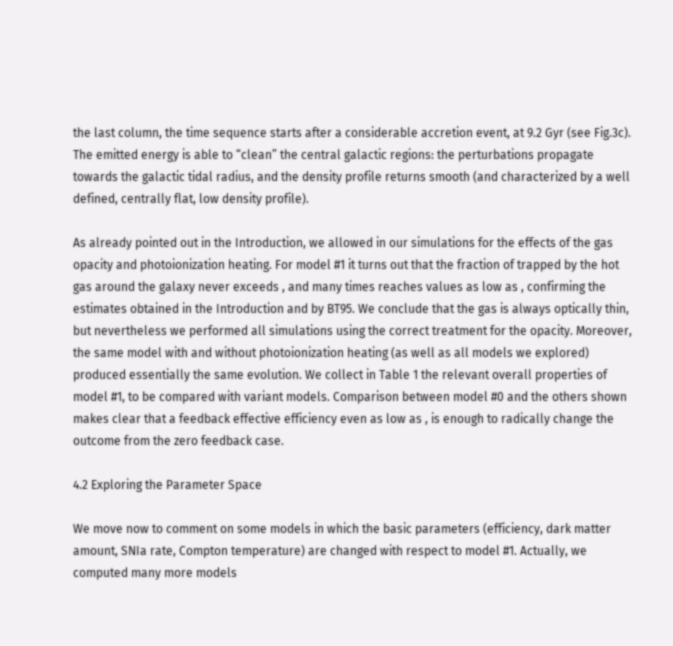the last column, the time sequence starts after a considerable accretion event, at 9.2 Gyr (see Fig.3c). The emitted energy is able to “clean” the central galactic regions: the perturbations propagate towards the galactic tidal radius, and the density profile returns smooth (and characterized by a well defined, centrally flat, low density profile).

As already pointed out in the Introduction, we allowed in our simulations for the effects of the gas opacity and photoionization heating. For model #1 it turns out that the fraction of trapped by the hot gas around the galaxy never exceeds , and many times reaches values as low as , confirming the estimates obtained in the Introduction and by BT95. We conclude that the gas is always optically thin, but nevertheless we performed all simulations using the correct treatment for the opacity. Moreover, the same model with and without photoionization heating (as well as all models we explored) produced essentially the same evolution. We collect in Table 1 the relevant overall properties of model #1, to be compared with variant models. Comparison between model #0 and the others shown makes clear that a feedback effective efficiency even as low as , is enough to radically change the outcome from the zero feedback case.

4.2 Exploring the Parameter Space

We move now to comment on some models in which the basic parameters (efficiency, dark matter amount, SNIa rate, Compton temperature) are changed with respect to model #1. Actually, we computed many more models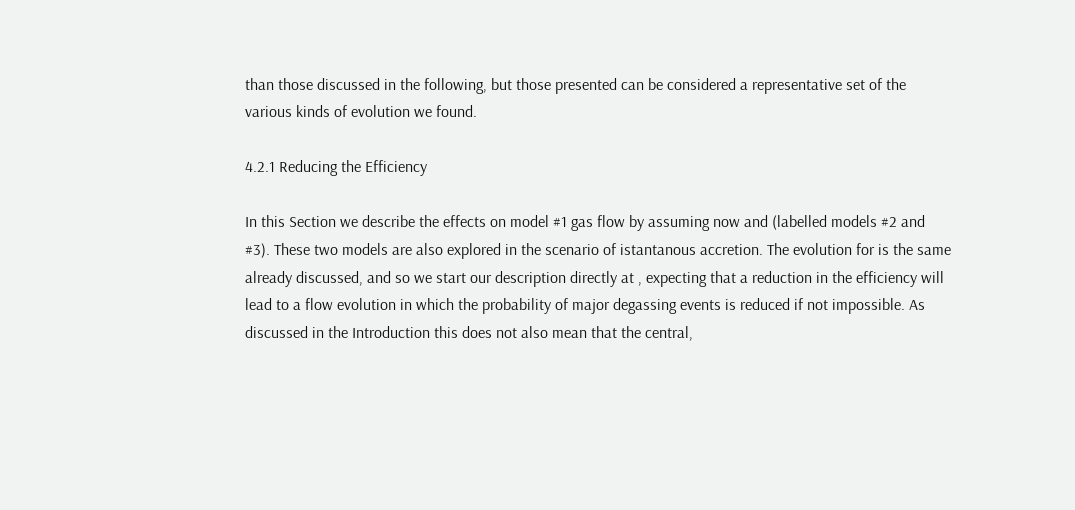than those discussed in the following, but those presented can be considered a representative set of the various kinds of evolution we found.

4.2.1 Reducing the Efficiency

In this Section we describe the effects on model #1 gas flow by assuming now and (labelled models #2 and #3). These two models are also explored in the scenario of istantanous accretion. The evolution for is the same already discussed, and so we start our description directly at , expecting that a reduction in the efficiency will lead to a flow evolution in which the probability of major degassing events is reduced if not impossible. As discussed in the Introduction this does not also mean that the central,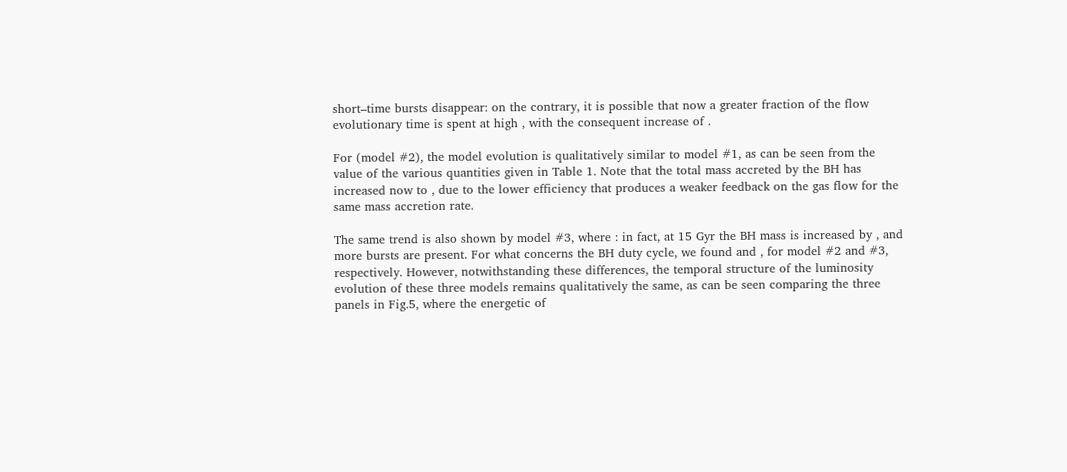short–time bursts disappear: on the contrary, it is possible that now a greater fraction of the flow evolutionary time is spent at high , with the consequent increase of .

For (model #2), the model evolution is qualitatively similar to model #1, as can be seen from the value of the various quantities given in Table 1. Note that the total mass accreted by the BH has increased now to , due to the lower efficiency that produces a weaker feedback on the gas flow for the same mass accretion rate.

The same trend is also shown by model #3, where : in fact, at 15 Gyr the BH mass is increased by , and more bursts are present. For what concerns the BH duty cycle, we found and , for model #2 and #3, respectively. However, notwithstanding these differences, the temporal structure of the luminosity evolution of these three models remains qualitatively the same, as can be seen comparing the three panels in Fig.5, where the energetic of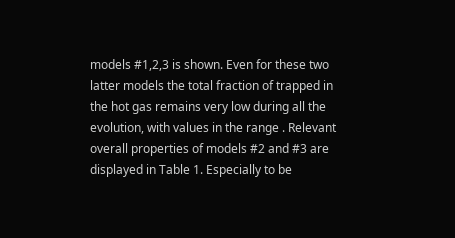models #1,2,3 is shown. Even for these two latter models the total fraction of trapped in the hot gas remains very low during all the evolution, with values in the range . Relevant overall properties of models #2 and #3 are displayed in Table 1. Especially to be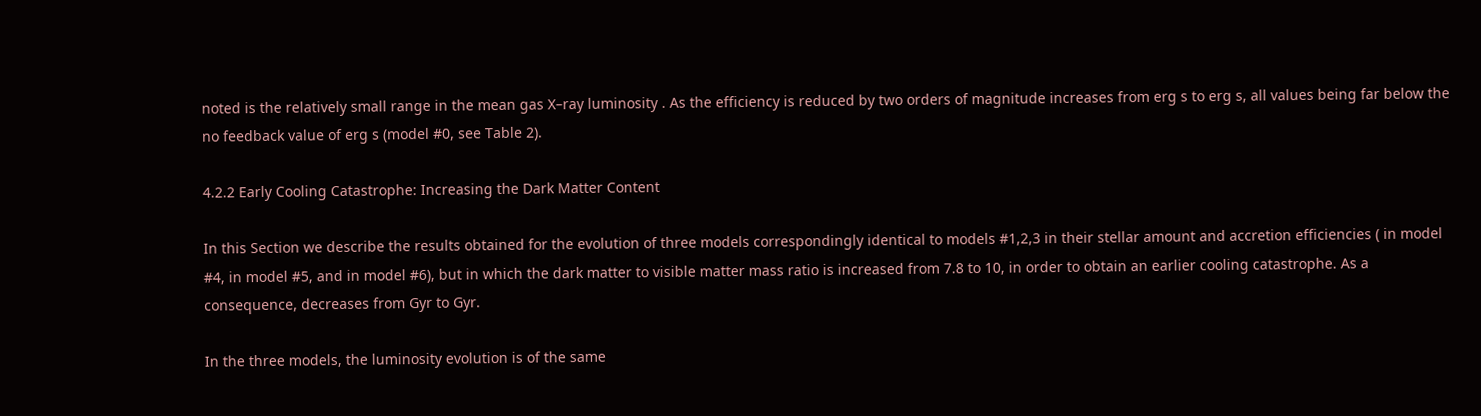noted is the relatively small range in the mean gas X–ray luminosity . As the efficiency is reduced by two orders of magnitude increases from erg s to erg s, all values being far below the no feedback value of erg s (model #0, see Table 2).

4.2.2 Early Cooling Catastrophe: Increasing the Dark Matter Content

In this Section we describe the results obtained for the evolution of three models correspondingly identical to models #1,2,3 in their stellar amount and accretion efficiencies ( in model #4, in model #5, and in model #6), but in which the dark matter to visible matter mass ratio is increased from 7.8 to 10, in order to obtain an earlier cooling catastrophe. As a consequence, decreases from Gyr to Gyr.

In the three models, the luminosity evolution is of the same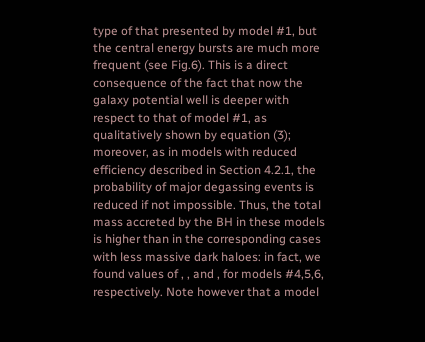type of that presented by model #1, but the central energy bursts are much more frequent (see Fig.6). This is a direct consequence of the fact that now the galaxy potential well is deeper with respect to that of model #1, as qualitatively shown by equation (3); moreover, as in models with reduced efficiency described in Section 4.2.1, the probability of major degassing events is reduced if not impossible. Thus, the total mass accreted by the BH in these models is higher than in the corresponding cases with less massive dark haloes: in fact, we found values of , , and , for models #4,5,6, respectively. Note however that a model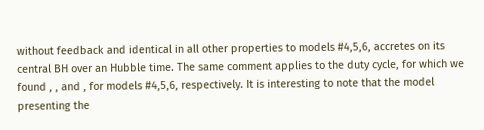without feedback and identical in all other properties to models #4,5,6, accretes on its central BH over an Hubble time. The same comment applies to the duty cycle, for which we found , , and , for models #4,5,6, respectively. It is interesting to note that the model presenting the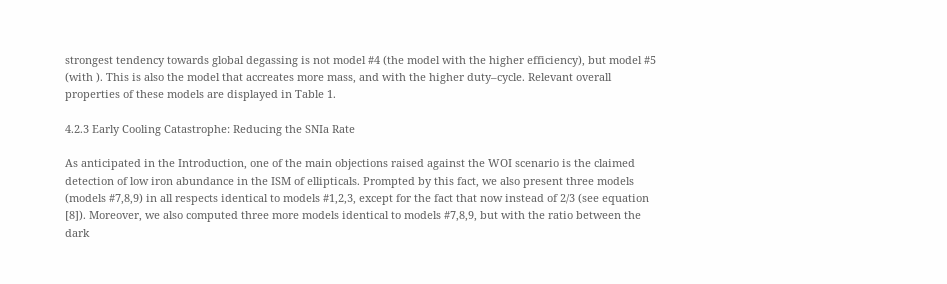strongest tendency towards global degassing is not model #4 (the model with the higher efficiency), but model #5 (with ). This is also the model that accreates more mass, and with the higher duty–cycle. Relevant overall properties of these models are displayed in Table 1.

4.2.3 Early Cooling Catastrophe: Reducing the SNIa Rate

As anticipated in the Introduction, one of the main objections raised against the WOI scenario is the claimed detection of low iron abundance in the ISM of ellipticals. Prompted by this fact, we also present three models (models #7,8,9) in all respects identical to models #1,2,3, except for the fact that now instead of 2/3 (see equation [8]). Moreover, we also computed three more models identical to models #7,8,9, but with the ratio between the dark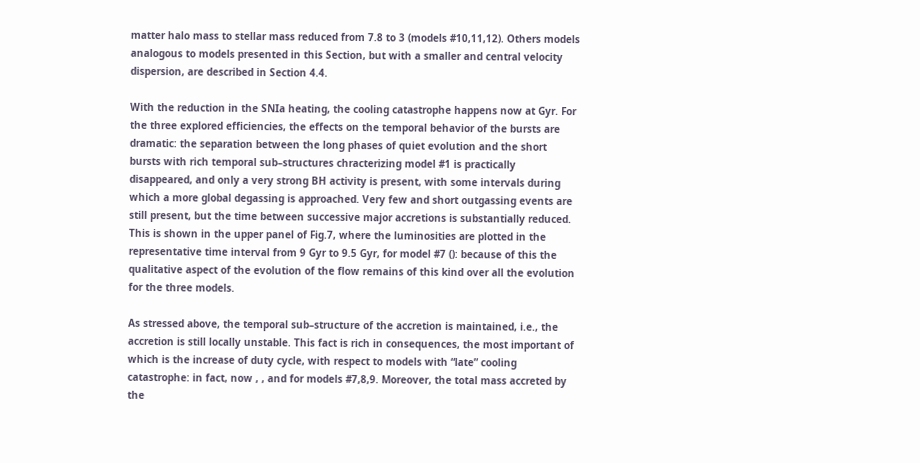matter halo mass to stellar mass reduced from 7.8 to 3 (models #10,11,12). Others models analogous to models presented in this Section, but with a smaller and central velocity dispersion, are described in Section 4.4.

With the reduction in the SNIa heating, the cooling catastrophe happens now at Gyr. For the three explored efficiencies, the effects on the temporal behavior of the bursts are dramatic: the separation between the long phases of quiet evolution and the short bursts with rich temporal sub–structures chracterizing model #1 is practically disappeared, and only a very strong BH activity is present, with some intervals during which a more global degassing is approached. Very few and short outgassing events are still present, but the time between successive major accretions is substantially reduced. This is shown in the upper panel of Fig.7, where the luminosities are plotted in the representative time interval from 9 Gyr to 9.5 Gyr, for model #7 (): because of this the qualitative aspect of the evolution of the flow remains of this kind over all the evolution for the three models.

As stressed above, the temporal sub–structure of the accretion is maintained, i.e., the accretion is still locally unstable. This fact is rich in consequences, the most important of which is the increase of duty cycle, with respect to models with “late” cooling catastrophe: in fact, now , , and for models #7,8,9. Moreover, the total mass accreted by the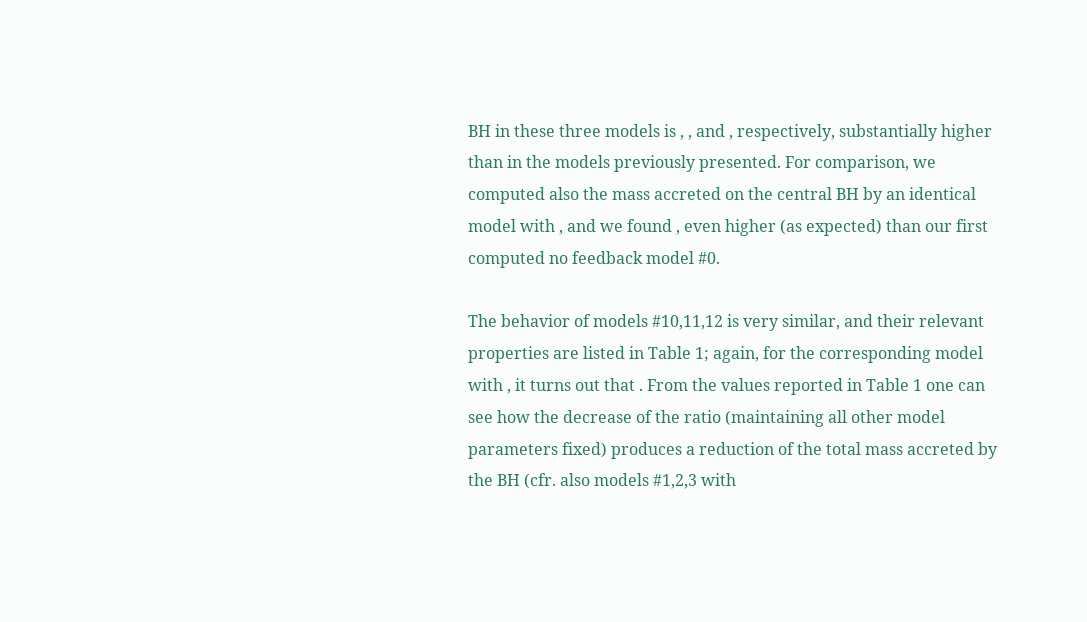BH in these three models is , , and , respectively, substantially higher than in the models previously presented. For comparison, we computed also the mass accreted on the central BH by an identical model with , and we found , even higher (as expected) than our first computed no feedback model #0.

The behavior of models #10,11,12 is very similar, and their relevant properties are listed in Table 1; again, for the corresponding model with , it turns out that . From the values reported in Table 1 one can see how the decrease of the ratio (maintaining all other model parameters fixed) produces a reduction of the total mass accreted by the BH (cfr. also models #1,2,3 with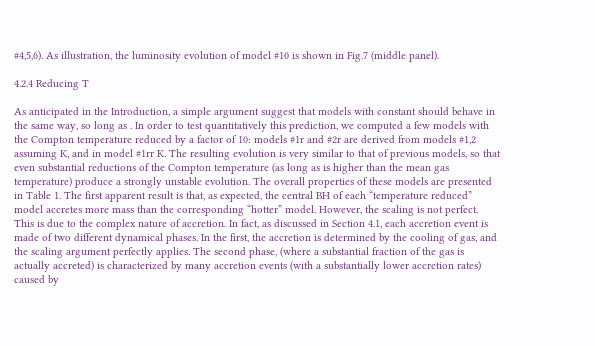#4,5,6). As illustration, the luminosity evolution of model #10 is shown in Fig.7 (middle panel).

4.2.4 Reducing T

As anticipated in the Introduction, a simple argument suggest that models with constant should behave in the same way, so long as . In order to test quantitatively this prediction, we computed a few models with the Compton temperature reduced by a factor of 10: models #1r and #2r are derived from models #1,2 assuming K, and in model #1rr K. The resulting evolution is very similar to that of previous models, so that even substantial reductions of the Compton temperature (as long as is higher than the mean gas temperature) produce a strongly unstable evolution. The overall properties of these models are presented in Table 1. The first apparent result is that, as expected, the central BH of each “temperature reduced” model accretes more mass than the corresponding “hotter” model. However, the scaling is not perfect. This is due to the complex nature of accretion. In fact, as discussed in Section 4.1, each accretion event is made of two different dynamical phases. In the first, the accretion is determined by the cooling of gas, and the scaling argument perfectly applies. The second phase, (where a substantial fraction of the gas is actually accreted) is characterized by many accretion events (with a substantially lower accretion rates) caused by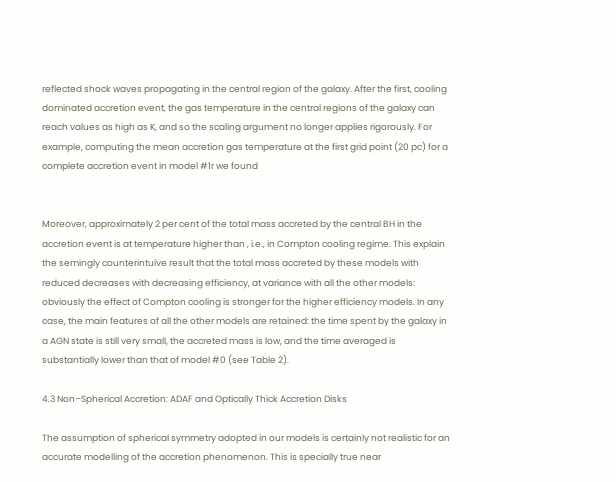reflected shock waves propagating in the central region of the galaxy. After the first, cooling dominated accretion event, the gas temperature in the central regions of the galaxy can reach values as high as K, and so the scaling argument no longer applies rigorously. For example, computing the mean accretion gas temperature at the first grid point (20 pc) for a complete accretion event in model #1r we found


Moreover, approximately 2 per cent of the total mass accreted by the central BH in the accretion event is at temperature higher than , i.e., in Compton cooling regime. This explain the semingly counterintuive result that the total mass accreted by these models with reduced decreases with decreasing efficiency, at variance with all the other models: obviously the effect of Compton cooling is stronger for the higher efficiency models. In any case, the main features of all the other models are retained: the time spent by the galaxy in a AGN state is still very small, the accreted mass is low, and the time averaged is substantially lower than that of model #0 (see Table 2).

4.3 Non–Spherical Accretion: ADAF and Optically Thick Accretion Disks

The assumption of spherical symmetry adopted in our models is certainly not realistic for an accurate modelling of the accretion phenomenon. This is specially true near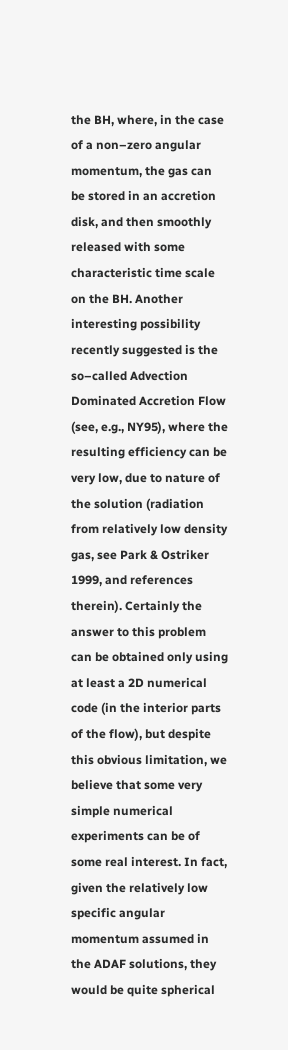the BH, where, in the case of a non–zero angular momentum, the gas can be stored in an accretion disk, and then smoothly released with some characteristic time scale on the BH. Another interesting possibility recently suggested is the so–called Advection Dominated Accretion Flow (see, e.g., NY95), where the resulting efficiency can be very low, due to nature of the solution (radiation from relatively low density gas, see Park & Ostriker 1999, and references therein). Certainly the answer to this problem can be obtained only using at least a 2D numerical code (in the interior parts of the flow), but despite this obvious limitation, we believe that some very simple numerical experiments can be of some real interest. In fact, given the relatively low specific angular momentum assumed in the ADAF solutions, they would be quite spherical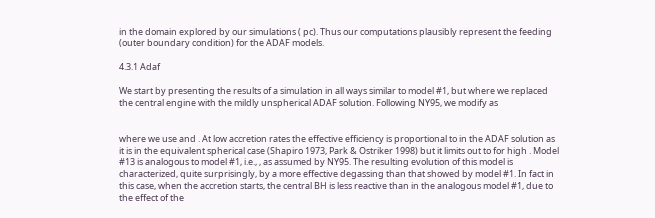in the domain explored by our simulations ( pc). Thus our computations plausibly represent the feeding (outer boundary condition) for the ADAF models.

4.3.1 Adaf

We start by presenting the results of a simulation in all ways similar to model #1, but where we replaced the central engine with the mildly unspherical ADAF solution. Following NY95, we modify as


where we use and . At low accretion rates the effective efficiency is proportional to in the ADAF solution as it is in the equivalent spherical case (Shapiro 1973, Park & Ostriker 1998) but it limits out to for high . Model #13 is analogous to model #1, i.e., , as assumed by NY95. The resulting evolution of this model is characterized, quite surprisingly, by a more effective degassing than that showed by model #1. In fact in this case, when the accretion starts, the central BH is less reactive than in the analogous model #1, due to the effect of the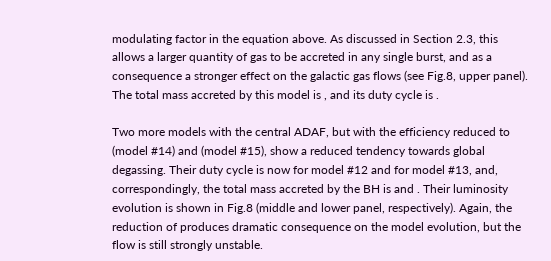modulating factor in the equation above. As discussed in Section 2.3, this allows a larger quantity of gas to be accreted in any single burst, and as a consequence a stronger effect on the galactic gas flows (see Fig.8, upper panel). The total mass accreted by this model is , and its duty cycle is .

Two more models with the central ADAF, but with the efficiency reduced to (model #14) and (model #15), show a reduced tendency towards global degassing. Their duty cycle is now for model #12 and for model #13, and, correspondingly, the total mass accreted by the BH is and . Their luminosity evolution is shown in Fig.8 (middle and lower panel, respectively). Again, the reduction of produces dramatic consequence on the model evolution, but the flow is still strongly unstable.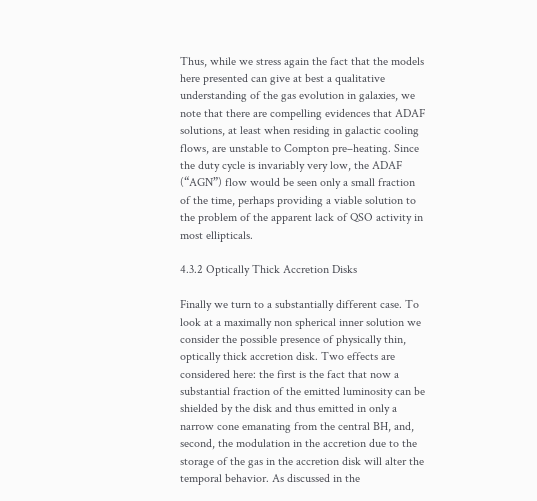Thus, while we stress again the fact that the models here presented can give at best a qualitative understanding of the gas evolution in galaxies, we note that there are compelling evidences that ADAF solutions, at least when residing in galactic cooling flows, are unstable to Compton pre–heating. Since the duty cycle is invariably very low, the ADAF (“AGN”) flow would be seen only a small fraction of the time, perhaps providing a viable solution to the problem of the apparent lack of QSO activity in most ellipticals.

4.3.2 Optically Thick Accretion Disks

Finally we turn to a substantially different case. To look at a maximally non spherical inner solution we consider the possible presence of physically thin, optically thick accretion disk. Two effects are considered here: the first is the fact that now a substantial fraction of the emitted luminosity can be shielded by the disk and thus emitted in only a narrow cone emanating from the central BH, and, second, the modulation in the accretion due to the storage of the gas in the accretion disk will alter the temporal behavior. As discussed in the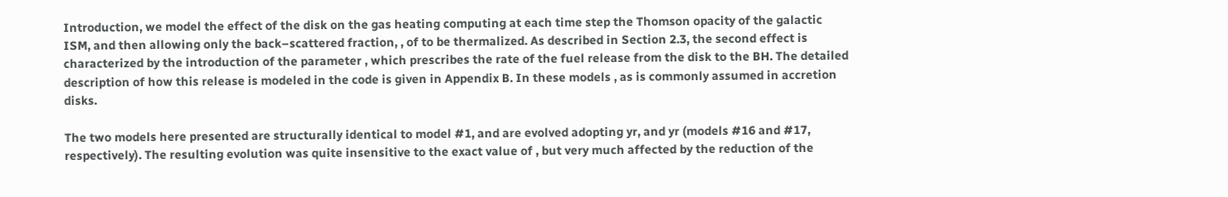Introduction, we model the effect of the disk on the gas heating computing at each time step the Thomson opacity of the galactic ISM, and then allowing only the back–scattered fraction, , of to be thermalized. As described in Section 2.3, the second effect is characterized by the introduction of the parameter , which prescribes the rate of the fuel release from the disk to the BH. The detailed description of how this release is modeled in the code is given in Appendix B. In these models , as is commonly assumed in accretion disks.

The two models here presented are structurally identical to model #1, and are evolved adopting yr, and yr (models #16 and #17, respectively). The resulting evolution was quite insensitive to the exact value of , but very much affected by the reduction of the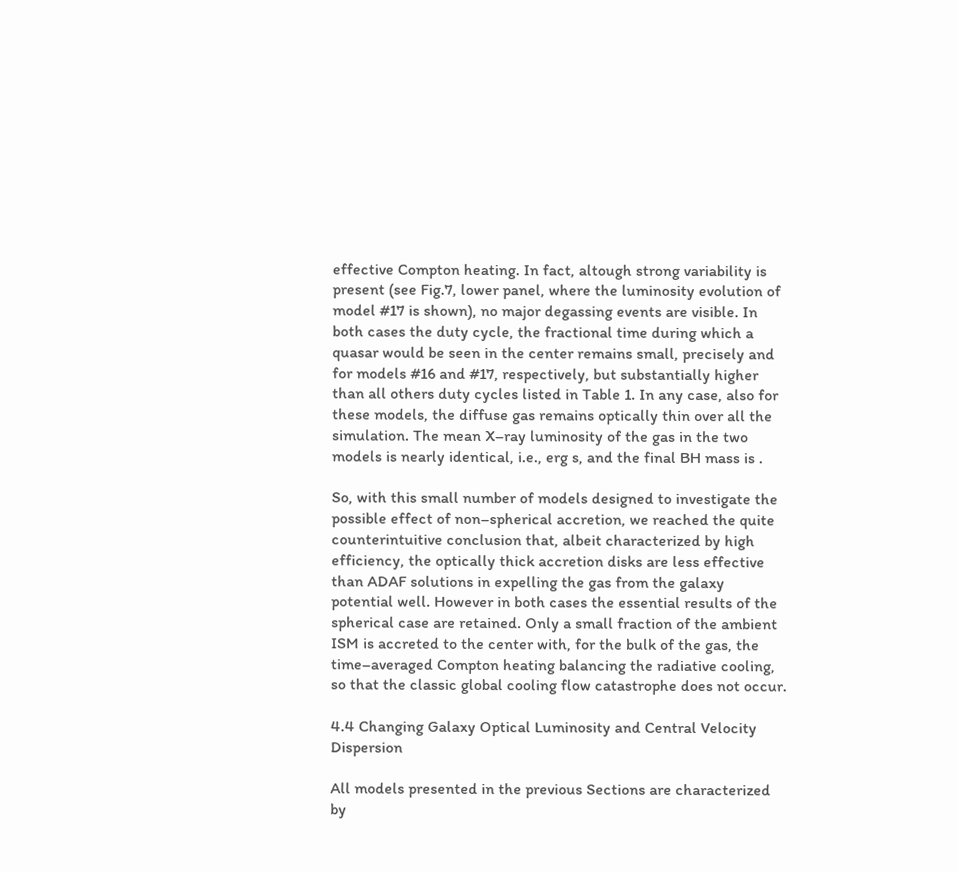effective Compton heating. In fact, altough strong variability is present (see Fig.7, lower panel, where the luminosity evolution of model #17 is shown), no major degassing events are visible. In both cases the duty cycle, the fractional time during which a quasar would be seen in the center remains small, precisely and for models #16 and #17, respectively, but substantially higher than all others duty cycles listed in Table 1. In any case, also for these models, the diffuse gas remains optically thin over all the simulation. The mean X–ray luminosity of the gas in the two models is nearly identical, i.e., erg s, and the final BH mass is .

So, with this small number of models designed to investigate the possible effect of non–spherical accretion, we reached the quite counterintuitive conclusion that, albeit characterized by high efficiency, the optically thick accretion disks are less effective than ADAF solutions in expelling the gas from the galaxy potential well. However in both cases the essential results of the spherical case are retained. Only a small fraction of the ambient ISM is accreted to the center with, for the bulk of the gas, the time–averaged Compton heating balancing the radiative cooling, so that the classic global cooling flow catastrophe does not occur.

4.4 Changing Galaxy Optical Luminosity and Central Velocity Dispersion

All models presented in the previous Sections are characterized by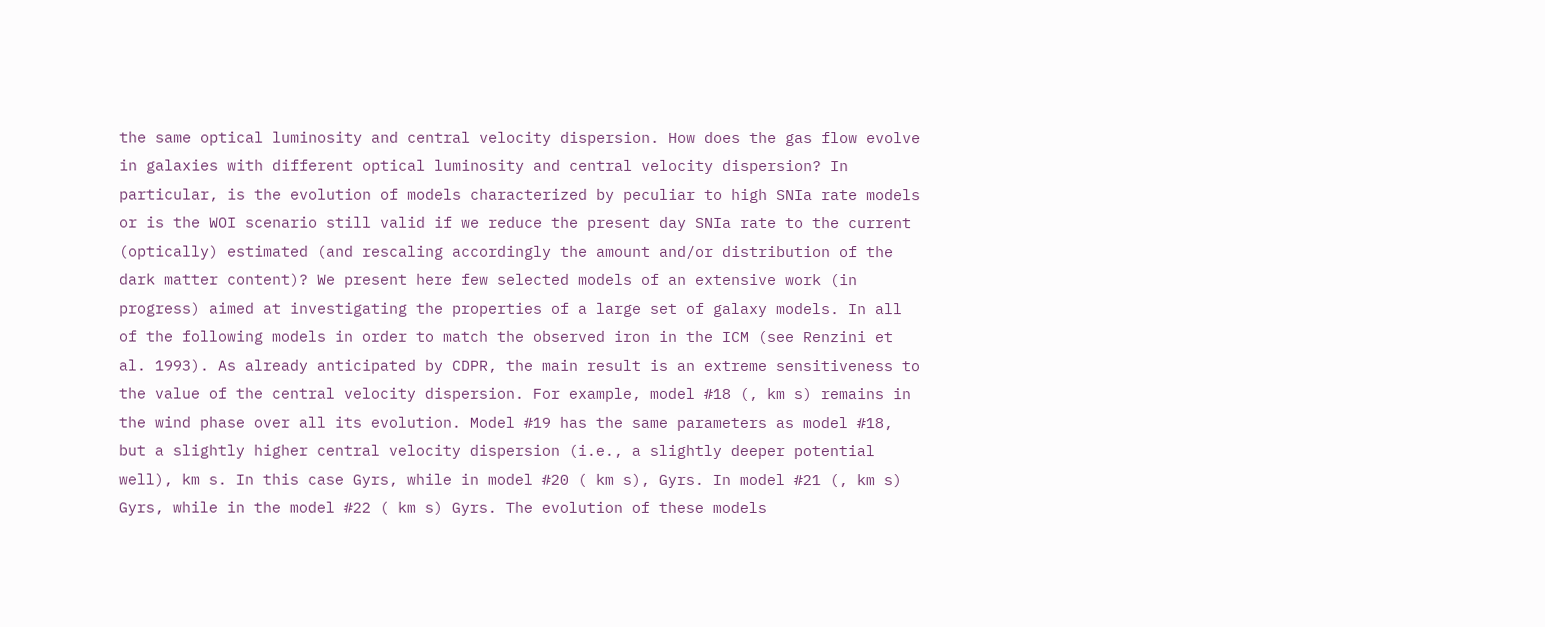the same optical luminosity and central velocity dispersion. How does the gas flow evolve in galaxies with different optical luminosity and central velocity dispersion? In particular, is the evolution of models characterized by peculiar to high SNIa rate models or is the WOI scenario still valid if we reduce the present day SNIa rate to the current (optically) estimated (and rescaling accordingly the amount and/or distribution of the dark matter content)? We present here few selected models of an extensive work (in progress) aimed at investigating the properties of a large set of galaxy models. In all of the following models in order to match the observed iron in the ICM (see Renzini et al. 1993). As already anticipated by CDPR, the main result is an extreme sensitiveness to the value of the central velocity dispersion. For example, model #18 (, km s) remains in the wind phase over all its evolution. Model #19 has the same parameters as model #18, but a slightly higher central velocity dispersion (i.e., a slightly deeper potential well), km s. In this case Gyrs, while in model #20 ( km s), Gyrs. In model #21 (, km s) Gyrs, while in the model #22 ( km s) Gyrs. The evolution of these models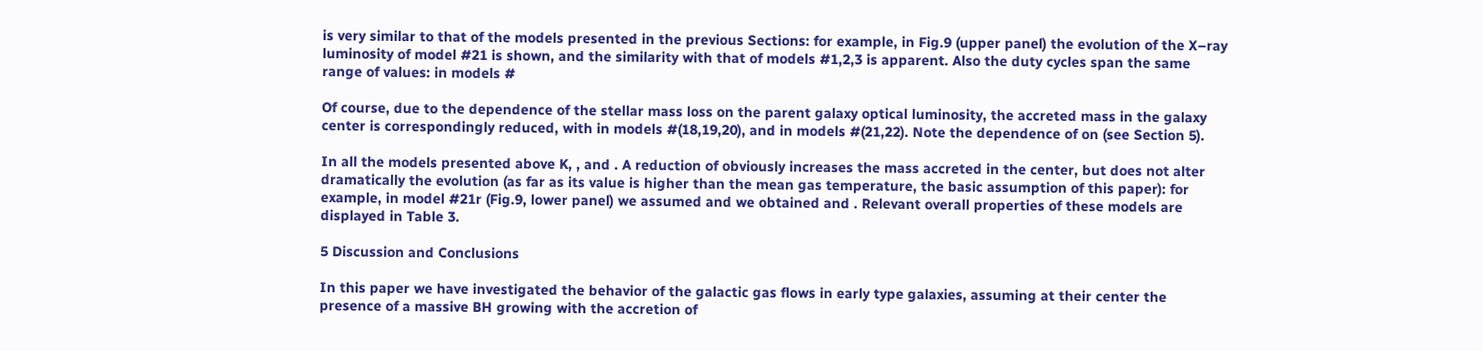is very similar to that of the models presented in the previous Sections: for example, in Fig.9 (upper panel) the evolution of the X–ray luminosity of model #21 is shown, and the similarity with that of models #1,2,3 is apparent. Also the duty cycles span the same range of values: in models #

Of course, due to the dependence of the stellar mass loss on the parent galaxy optical luminosity, the accreted mass in the galaxy center is correspondingly reduced, with in models #(18,19,20), and in models #(21,22). Note the dependence of on (see Section 5).

In all the models presented above K, , and . A reduction of obviously increases the mass accreted in the center, but does not alter dramatically the evolution (as far as its value is higher than the mean gas temperature, the basic assumption of this paper): for example, in model #21r (Fig.9, lower panel) we assumed and we obtained and . Relevant overall properties of these models are displayed in Table 3.

5 Discussion and Conclusions

In this paper we have investigated the behavior of the galactic gas flows in early type galaxies, assuming at their center the presence of a massive BH growing with the accretion of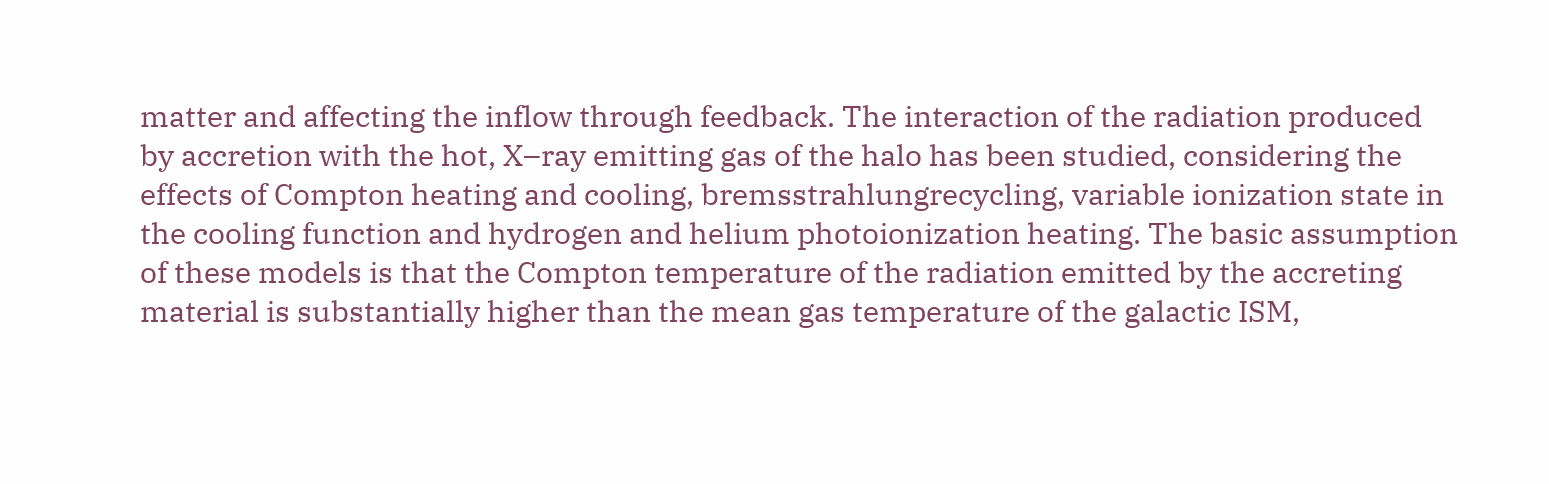matter and affecting the inflow through feedback. The interaction of the radiation produced by accretion with the hot, X–ray emitting gas of the halo has been studied, considering the effects of Compton heating and cooling, bremsstrahlungrecycling, variable ionization state in the cooling function and hydrogen and helium photoionization heating. The basic assumption of these models is that the Compton temperature of the radiation emitted by the accreting material is substantially higher than the mean gas temperature of the galactic ISM,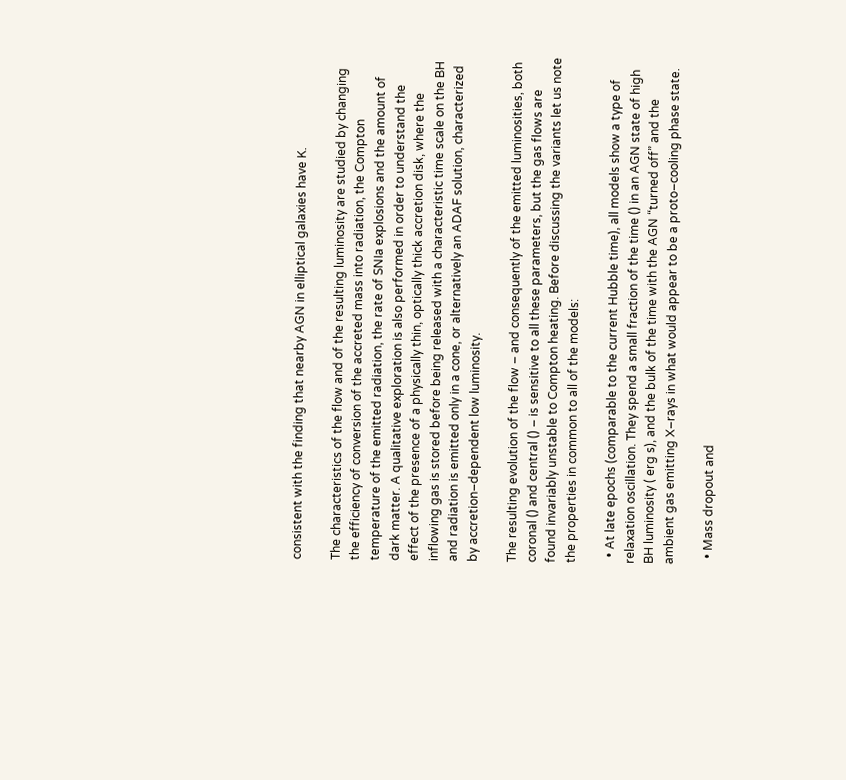consistent with the finding that nearby AGN in elliptical galaxies have K.

The characteristics of the flow and of the resulting luminosity are studied by changing the efficiency of conversion of the accreted mass into radiation, the Compton temperature of the emitted radiation, the rate of SNIa explosions and the amount of dark matter. A qualitative exploration is also performed in order to understand the effect of the presence of a physically thin, optically thick accretion disk, where the inflowing gas is stored before being released with a characteristic time scale on the BH and radiation is emitted only in a cone, or alternatively an ADAF solution, characterized by accretion–dependent low luminosity.

The resulting evolution of the flow – and consequently of the emitted luminosities, both coronal () and central () – is sensitive to all these parameters, but the gas flows are found invariably unstable to Compton heating. Before discussing the variants let us note the properties in common to all of the models:

  • At late epochs (comparable to the current Hubble time), all models show a type of relaxation oscillation. They spend a small fraction of the time () in an AGN state of high BH luminosity ( erg s), and the bulk of the time with the AGN “turned off” and the ambient gas emitting X–rays in what would appear to be a proto–cooling phase state.

  • Mass dropout and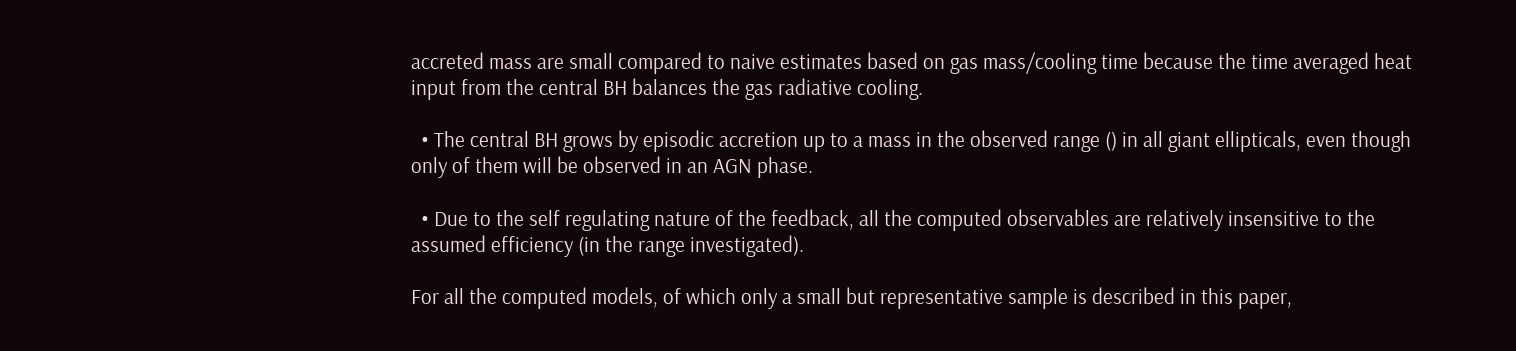accreted mass are small compared to naive estimates based on gas mass/cooling time because the time averaged heat input from the central BH balances the gas radiative cooling.

  • The central BH grows by episodic accretion up to a mass in the observed range () in all giant ellipticals, even though only of them will be observed in an AGN phase.

  • Due to the self regulating nature of the feedback, all the computed observables are relatively insensitive to the assumed efficiency (in the range investigated).

For all the computed models, of which only a small but representative sample is described in this paper,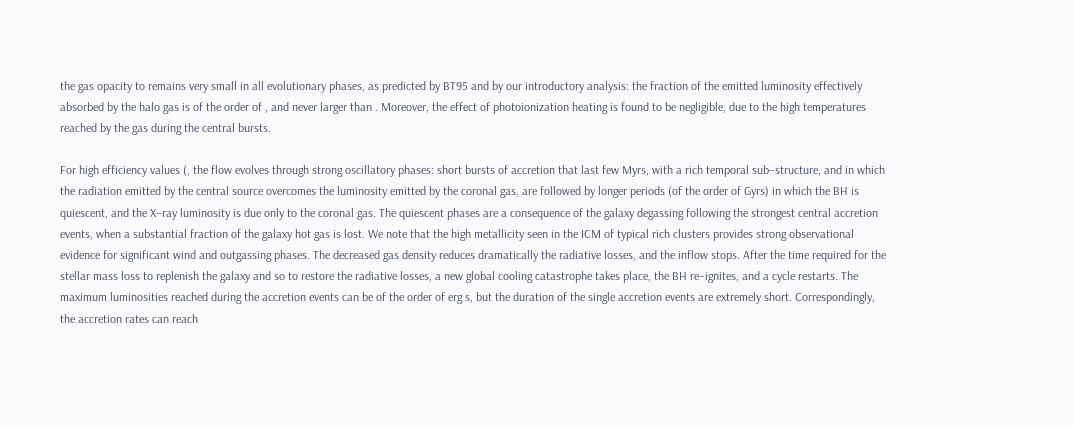the gas opacity to remains very small in all evolutionary phases, as predicted by BT95 and by our introductory analysis: the fraction of the emitted luminosity effectively absorbed by the halo gas is of the order of , and never larger than . Moreover, the effect of photoionization heating is found to be negligible, due to the high temperatures reached by the gas during the central bursts.

For high efficiency values (, the flow evolves through strong oscillatory phases: short bursts of accretion that last few Myrs, with a rich temporal sub–structure, and in which the radiation emitted by the central source overcomes the luminosity emitted by the coronal gas, are followed by longer periods (of the order of Gyrs) in which the BH is quiescent, and the X–ray luminosity is due only to the coronal gas. The quiescent phases are a consequence of the galaxy degassing following the strongest central accretion events, when a substantial fraction of the galaxy hot gas is lost. We note that the high metallicity seen in the ICM of typical rich clusters provides strong observational evidence for significant wind and outgassing phases. The decreased gas density reduces dramatically the radiative losses, and the inflow stops. After the time required for the stellar mass loss to replenish the galaxy and so to restore the radiative losses, a new global cooling catastrophe takes place, the BH re–ignites, and a cycle restarts. The maximum luminosities reached during the accretion events can be of the order of erg s, but the duration of the single accretion events are extremely short. Correspondingly, the accretion rates can reach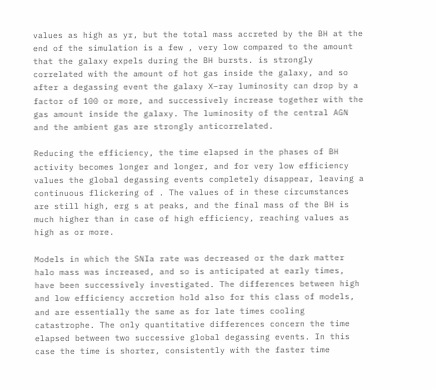values as high as yr, but the total mass accreted by the BH at the end of the simulation is a few , very low compared to the amount that the galaxy expels during the BH bursts. is strongly correlated with the amount of hot gas inside the galaxy, and so after a degassing event the galaxy X–ray luminosity can drop by a factor of 100 or more, and successively increase together with the gas amount inside the galaxy. The luminosity of the central AGN and the ambient gas are strongly anticorrelated.

Reducing the efficiency, the time elapsed in the phases of BH activity becomes longer and longer, and for very low efficiency values the global degassing events completely disappear, leaving a continuous flickering of . The values of in these circumstances are still high, erg s at peaks, and the final mass of the BH is much higher than in case of high efficiency, reaching values as high as or more.

Models in which the SNIa rate was decreased or the dark matter halo mass was increased, and so is anticipated at early times, have been successively investigated. The differences between high and low efficiency accretion hold also for this class of models, and are essentially the same as for late times cooling catastrophe. The only quantitative differences concern the time elapsed between two successive global degassing events. In this case the time is shorter, consistently with the faster time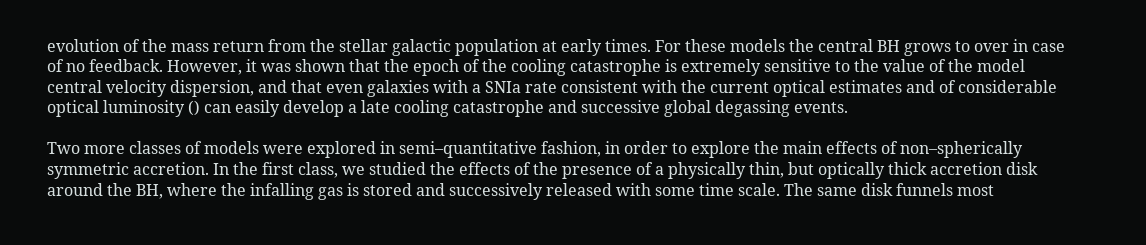evolution of the mass return from the stellar galactic population at early times. For these models the central BH grows to over in case of no feedback. However, it was shown that the epoch of the cooling catastrophe is extremely sensitive to the value of the model central velocity dispersion, and that even galaxies with a SNIa rate consistent with the current optical estimates and of considerable optical luminosity () can easily develop a late cooling catastrophe and successive global degassing events.

Two more classes of models were explored in semi–quantitative fashion, in order to explore the main effects of non–spherically symmetric accretion. In the first class, we studied the effects of the presence of a physically thin, but optically thick accretion disk around the BH, where the infalling gas is stored and successively released with some time scale. The same disk funnels most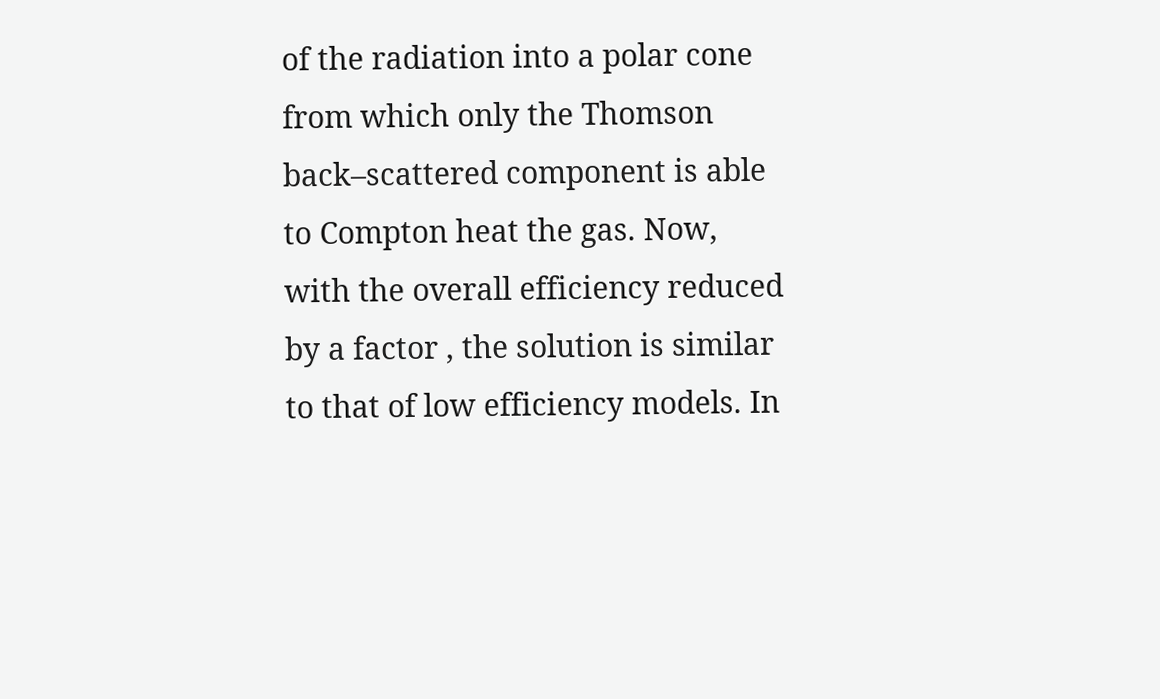of the radiation into a polar cone from which only the Thomson back–scattered component is able to Compton heat the gas. Now, with the overall efficiency reduced by a factor , the solution is similar to that of low efficiency models. In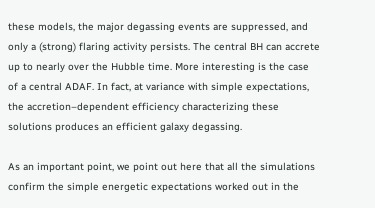these models, the major degassing events are suppressed, and only a (strong) flaring activity persists. The central BH can accrete up to nearly over the Hubble time. More interesting is the case of a central ADAF. In fact, at variance with simple expectations, the accretion–dependent efficiency characterizing these solutions produces an efficient galaxy degassing.

As an important point, we point out here that all the simulations confirm the simple energetic expectations worked out in the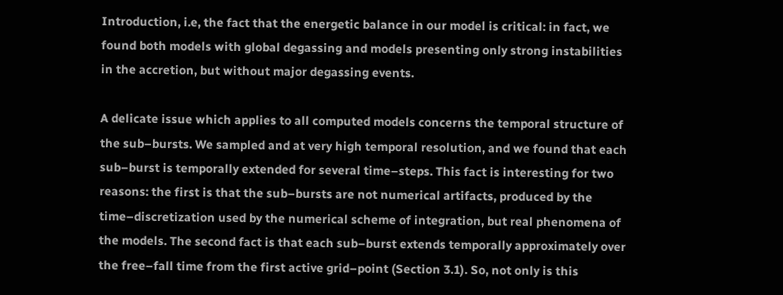Introduction, i.e, the fact that the energetic balance in our model is critical: in fact, we found both models with global degassing and models presenting only strong instabilities in the accretion, but without major degassing events.

A delicate issue which applies to all computed models concerns the temporal structure of the sub–bursts. We sampled and at very high temporal resolution, and we found that each sub–burst is temporally extended for several time–steps. This fact is interesting for two reasons: the first is that the sub–bursts are not numerical artifacts, produced by the time–discretization used by the numerical scheme of integration, but real phenomena of the models. The second fact is that each sub–burst extends temporally approximately over the free–fall time from the first active grid–point (Section 3.1). So, not only is this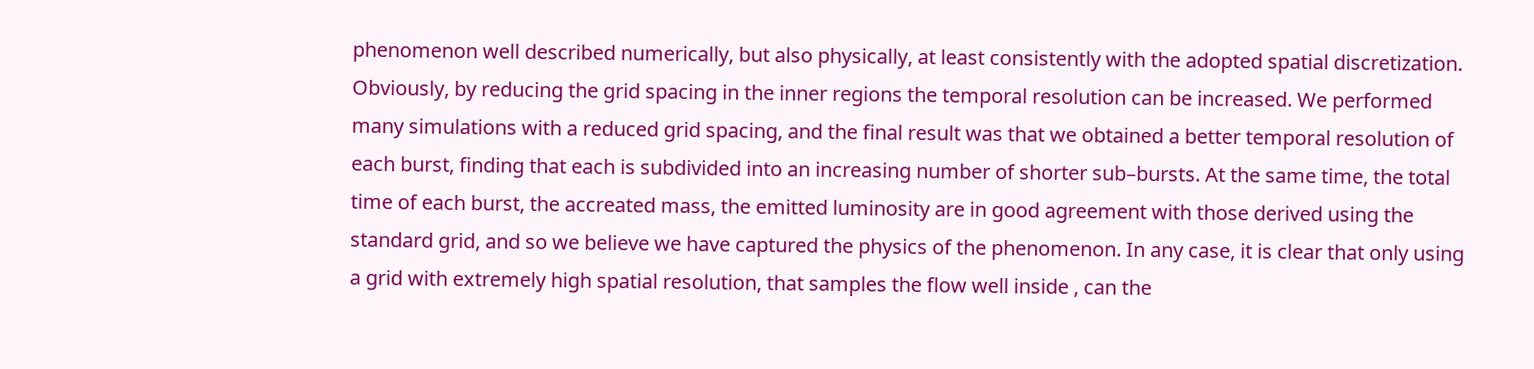phenomenon well described numerically, but also physically, at least consistently with the adopted spatial discretization. Obviously, by reducing the grid spacing in the inner regions the temporal resolution can be increased. We performed many simulations with a reduced grid spacing, and the final result was that we obtained a better temporal resolution of each burst, finding that each is subdivided into an increasing number of shorter sub–bursts. At the same time, the total time of each burst, the accreated mass, the emitted luminosity are in good agreement with those derived using the standard grid, and so we believe we have captured the physics of the phenomenon. In any case, it is clear that only using a grid with extremely high spatial resolution, that samples the flow well inside , can the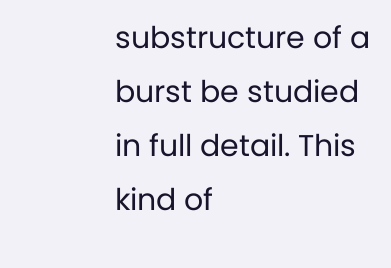substructure of a burst be studied in full detail. This kind of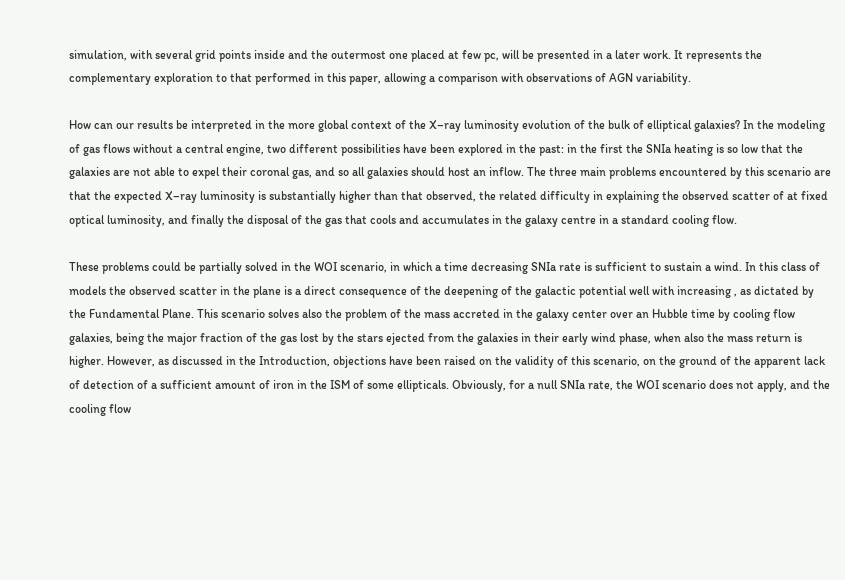simulation, with several grid points inside and the outermost one placed at few pc, will be presented in a later work. It represents the complementary exploration to that performed in this paper, allowing a comparison with observations of AGN variability.

How can our results be interpreted in the more global context of the X–ray luminosity evolution of the bulk of elliptical galaxies? In the modeling of gas flows without a central engine, two different possibilities have been explored in the past: in the first the SNIa heating is so low that the galaxies are not able to expel their coronal gas, and so all galaxies should host an inflow. The three main problems encountered by this scenario are that the expected X–ray luminosity is substantially higher than that observed, the related difficulty in explaining the observed scatter of at fixed optical luminosity, and finally the disposal of the gas that cools and accumulates in the galaxy centre in a standard cooling flow.

These problems could be partially solved in the WOI scenario, in which a time decreasing SNIa rate is sufficient to sustain a wind. In this class of models the observed scatter in the plane is a direct consequence of the deepening of the galactic potential well with increasing , as dictated by the Fundamental Plane. This scenario solves also the problem of the mass accreted in the galaxy center over an Hubble time by cooling flow galaxies, being the major fraction of the gas lost by the stars ejected from the galaxies in their early wind phase, when also the mass return is higher. However, as discussed in the Introduction, objections have been raised on the validity of this scenario, on the ground of the apparent lack of detection of a sufficient amount of iron in the ISM of some ellipticals. Obviously, for a null SNIa rate, the WOI scenario does not apply, and the cooling flow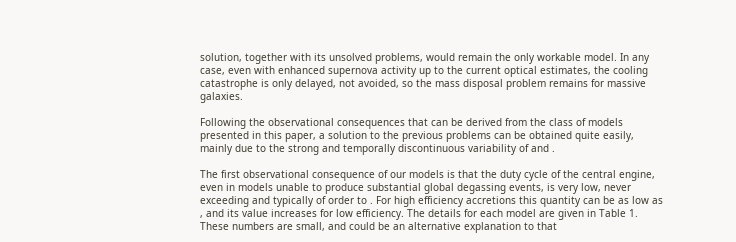solution, together with its unsolved problems, would remain the only workable model. In any case, even with enhanced supernova activity up to the current optical estimates, the cooling catastrophe is only delayed, not avoided, so the mass disposal problem remains for massive galaxies.

Following the observational consequences that can be derived from the class of models presented in this paper, a solution to the previous problems can be obtained quite easily, mainly due to the strong and temporally discontinuous variability of and .

The first observational consequence of our models is that the duty cycle of the central engine, even in models unable to produce substantial global degassing events, is very low, never exceeding and typically of order to . For high efficiency accretions this quantity can be as low as , and its value increases for low efficiency. The details for each model are given in Table 1. These numbers are small, and could be an alternative explanation to that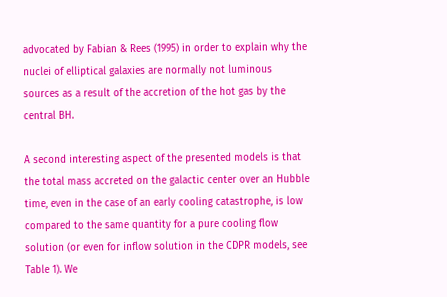advocated by Fabian & Rees (1995) in order to explain why the nuclei of elliptical galaxies are normally not luminous sources as a result of the accretion of the hot gas by the central BH.

A second interesting aspect of the presented models is that the total mass accreted on the galactic center over an Hubble time, even in the case of an early cooling catastrophe, is low compared to the same quantity for a pure cooling flow solution (or even for inflow solution in the CDPR models, see Table 1). We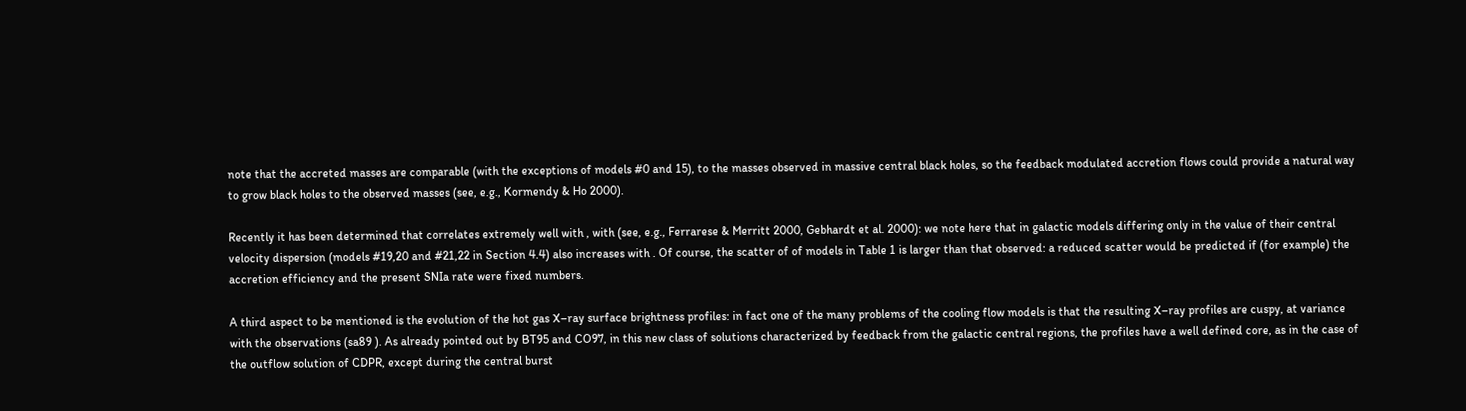note that the accreted masses are comparable (with the exceptions of models #0 and 15), to the masses observed in massive central black holes, so the feedback modulated accretion flows could provide a natural way to grow black holes to the observed masses (see, e.g., Kormendy & Ho 2000).

Recently it has been determined that correlates extremely well with , with (see, e.g., Ferrarese & Merritt 2000, Gebhardt et al. 2000): we note here that in galactic models differing only in the value of their central velocity dispersion (models #19,20 and #21,22 in Section 4.4) also increases with . Of course, the scatter of of models in Table 1 is larger than that observed: a reduced scatter would be predicted if (for example) the accretion efficiency and the present SNIa rate were fixed numbers.

A third aspect to be mentioned is the evolution of the hot gas X–ray surface brightness profiles: in fact one of the many problems of the cooling flow models is that the resulting X–ray profiles are cuspy, at variance with the observations (sa89 ). As already pointed out by BT95 and CO97, in this new class of solutions characterized by feedback from the galactic central regions, the profiles have a well defined core, as in the case of the outflow solution of CDPR, except during the central burst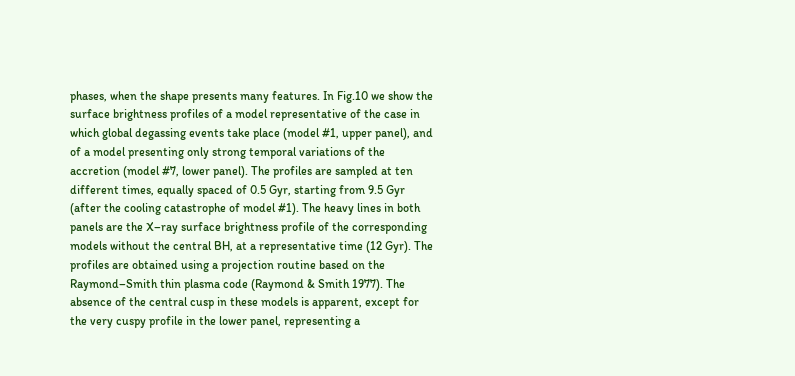phases, when the shape presents many features. In Fig.10 we show the surface brightness profiles of a model representative of the case in which global degassing events take place (model #1, upper panel), and of a model presenting only strong temporal variations of the accretion (model #7, lower panel). The profiles are sampled at ten different times, equally spaced of 0.5 Gyr, starting from 9.5 Gyr (after the cooling catastrophe of model #1). The heavy lines in both panels are the X–ray surface brightness profile of the corresponding models without the central BH, at a representative time (12 Gyr). The profiles are obtained using a projection routine based on the Raymond–Smith thin plasma code (Raymond & Smith 1977). The absence of the central cusp in these models is apparent, except for the very cuspy profile in the lower panel, representing a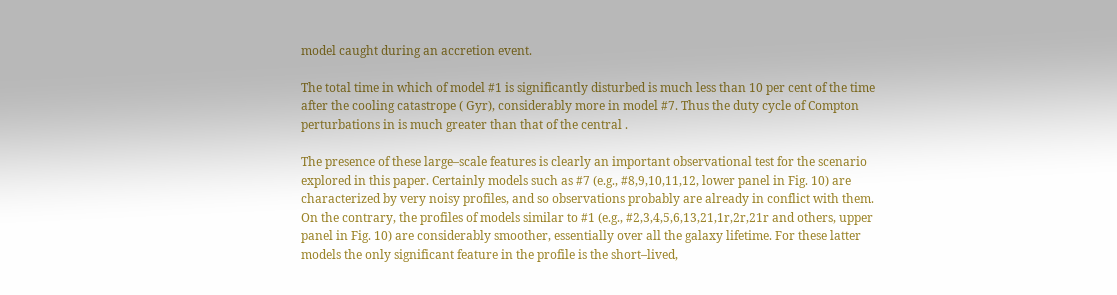model caught during an accretion event.

The total time in which of model #1 is significantly disturbed is much less than 10 per cent of the time after the cooling catastrope ( Gyr), considerably more in model #7. Thus the duty cycle of Compton perturbations in is much greater than that of the central .

The presence of these large–scale features is clearly an important observational test for the scenario explored in this paper. Certainly models such as #7 (e.g., #8,9,10,11,12, lower panel in Fig. 10) are characterized by very noisy profiles, and so observations probably are already in conflict with them. On the contrary, the profiles of models similar to #1 (e.g., #2,3,4,5,6,13,21,1r,2r,21r and others, upper panel in Fig. 10) are considerably smoother, essentially over all the galaxy lifetime. For these latter models the only significant feature in the profile is the short–lived,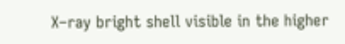X–ray bright shell visible in the higher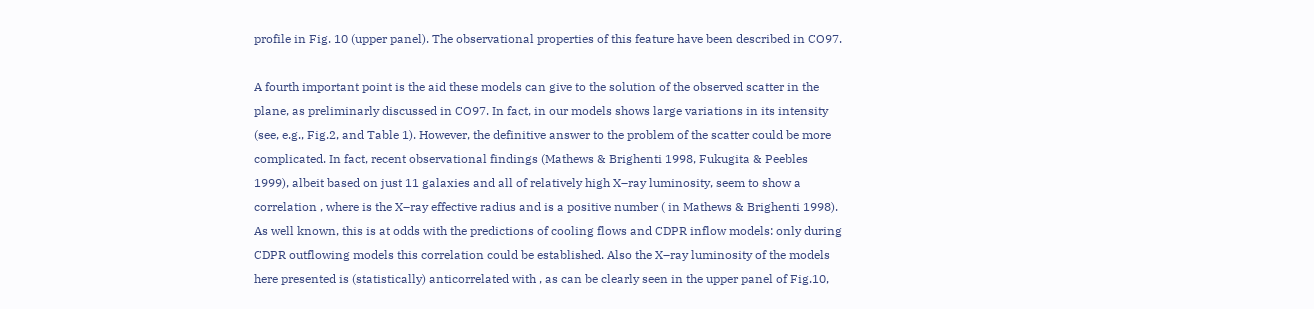profile in Fig. 10 (upper panel). The observational properties of this feature have been described in CO97.

A fourth important point is the aid these models can give to the solution of the observed scatter in the plane, as preliminarly discussed in CO97. In fact, in our models shows large variations in its intensity (see, e.g., Fig.2, and Table 1). However, the definitive answer to the problem of the scatter could be more complicated. In fact, recent observational findings (Mathews & Brighenti 1998, Fukugita & Peebles 1999), albeit based on just 11 galaxies and all of relatively high X–ray luminosity, seem to show a correlation , where is the X–ray effective radius and is a positive number ( in Mathews & Brighenti 1998). As well known, this is at odds with the predictions of cooling flows and CDPR inflow models: only during CDPR outflowing models this correlation could be established. Also the X–ray luminosity of the models here presented is (statistically) anticorrelated with , as can be clearly seen in the upper panel of Fig.10,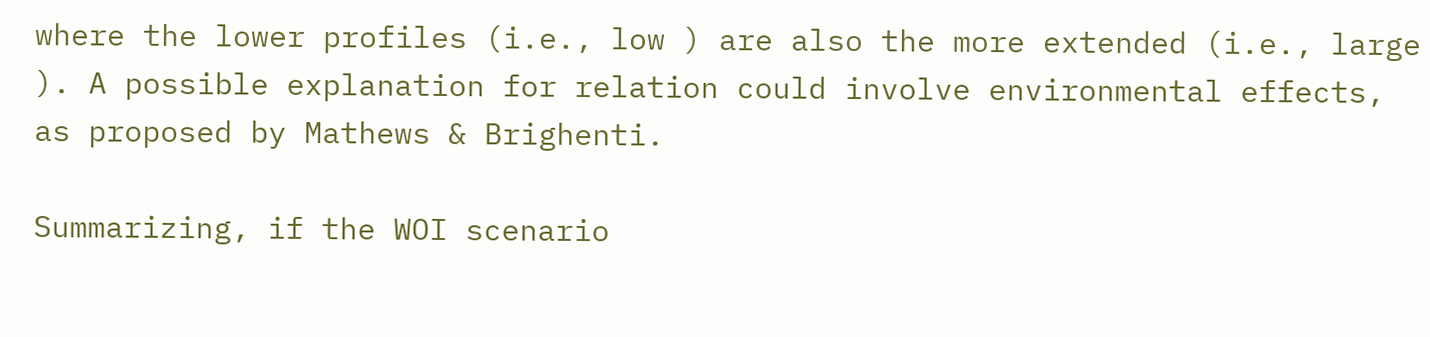where the lower profiles (i.e., low ) are also the more extended (i.e., large ). A possible explanation for relation could involve environmental effects, as proposed by Mathews & Brighenti.

Summarizing, if the WOI scenario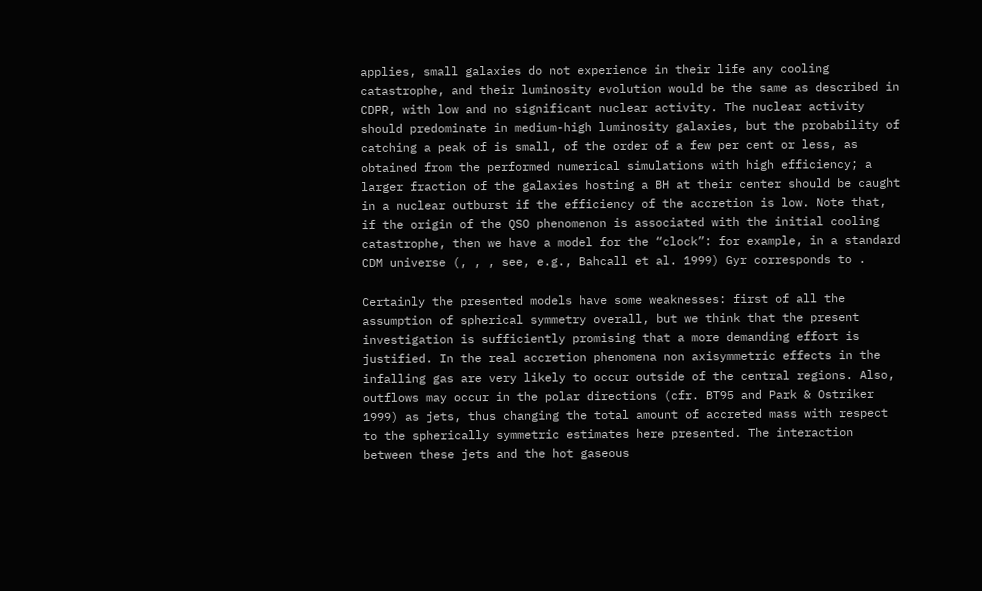applies, small galaxies do not experience in their life any cooling catastrophe, and their luminosity evolution would be the same as described in CDPR, with low and no significant nuclear activity. The nuclear activity should predominate in medium-high luminosity galaxies, but the probability of catching a peak of is small, of the order of a few per cent or less, as obtained from the performed numerical simulations with high efficiency; a larger fraction of the galaxies hosting a BH at their center should be caught in a nuclear outburst if the efficiency of the accretion is low. Note that, if the origin of the QSO phenomenon is associated with the initial cooling catastrophe, then we have a model for the “clock”: for example, in a standard CDM universe (, , , see, e.g., Bahcall et al. 1999) Gyr corresponds to .

Certainly the presented models have some weaknesses: first of all the assumption of spherical symmetry overall, but we think that the present investigation is sufficiently promising that a more demanding effort is justified. In the real accretion phenomena non axisymmetric effects in the infalling gas are very likely to occur outside of the central regions. Also, outflows may occur in the polar directions (cfr. BT95 and Park & Ostriker 1999) as jets, thus changing the total amount of accreted mass with respect to the spherically symmetric estimates here presented. The interaction between these jets and the hot gaseous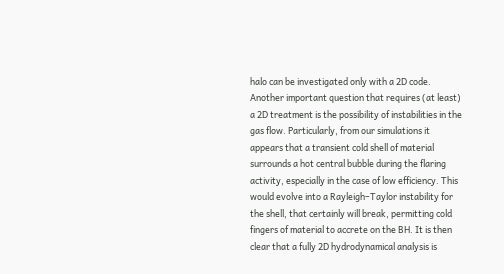halo can be investigated only with a 2D code. Another important question that requires (at least) a 2D treatment is the possibility of instabilities in the gas flow. Particularly, from our simulations it appears that a transient cold shell of material surrounds a hot central bubble during the flaring activity, especially in the case of low efficiency. This would evolve into a Rayleigh–Taylor instability for the shell, that certainly will break, permitting cold fingers of material to accrete on the BH. It is then clear that a fully 2D hydrodynamical analysis is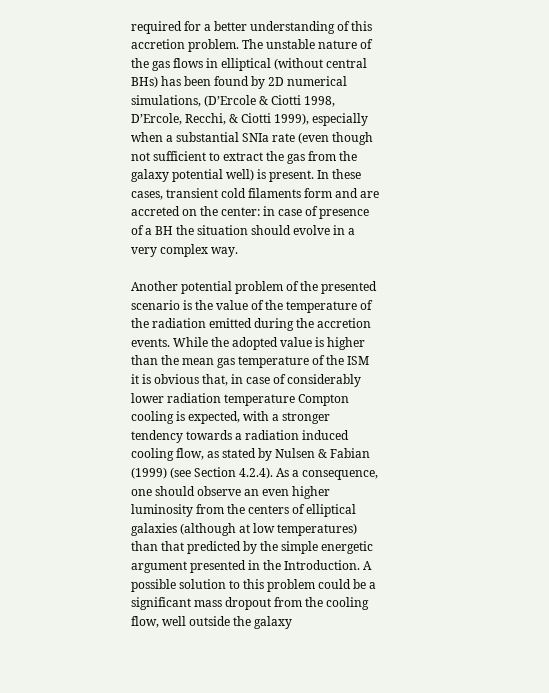required for a better understanding of this accretion problem. The unstable nature of the gas flows in elliptical (without central BHs) has been found by 2D numerical simulations, (D’Ercole & Ciotti 1998, D’Ercole, Recchi, & Ciotti 1999), especially when a substantial SNIa rate (even though not sufficient to extract the gas from the galaxy potential well) is present. In these cases, transient cold filaments form and are accreted on the center: in case of presence of a BH the situation should evolve in a very complex way.

Another potential problem of the presented scenario is the value of the temperature of the radiation emitted during the accretion events. While the adopted value is higher than the mean gas temperature of the ISM it is obvious that, in case of considerably lower radiation temperature Compton cooling is expected, with a stronger tendency towards a radiation induced cooling flow, as stated by Nulsen & Fabian (1999) (see Section 4.2.4). As a consequence, one should observe an even higher luminosity from the centers of elliptical galaxies (although at low temperatures) than that predicted by the simple energetic argument presented in the Introduction. A possible solution to this problem could be a significant mass dropout from the cooling flow, well outside the galaxy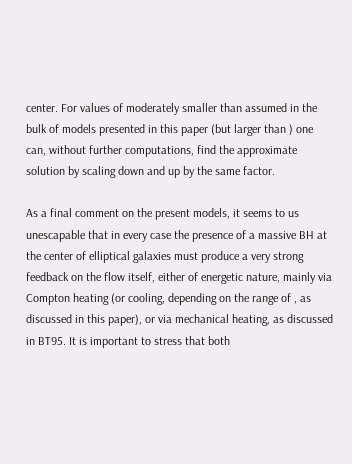center. For values of moderately smaller than assumed in the bulk of models presented in this paper (but larger than ) one can, without further computations, find the approximate solution by scaling down and up by the same factor.

As a final comment on the present models, it seems to us unescapable that in every case the presence of a massive BH at the center of elliptical galaxies must produce a very strong feedback on the flow itself, either of energetic nature, mainly via Compton heating (or cooling, depending on the range of , as discussed in this paper), or via mechanical heating, as discussed in BT95. It is important to stress that both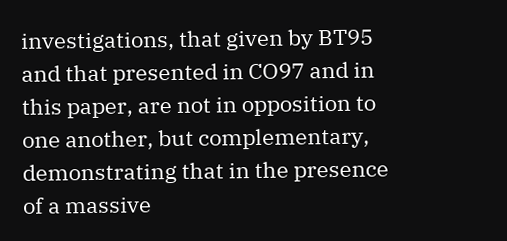investigations, that given by BT95 and that presented in CO97 and in this paper, are not in opposition to one another, but complementary, demonstrating that in the presence of a massive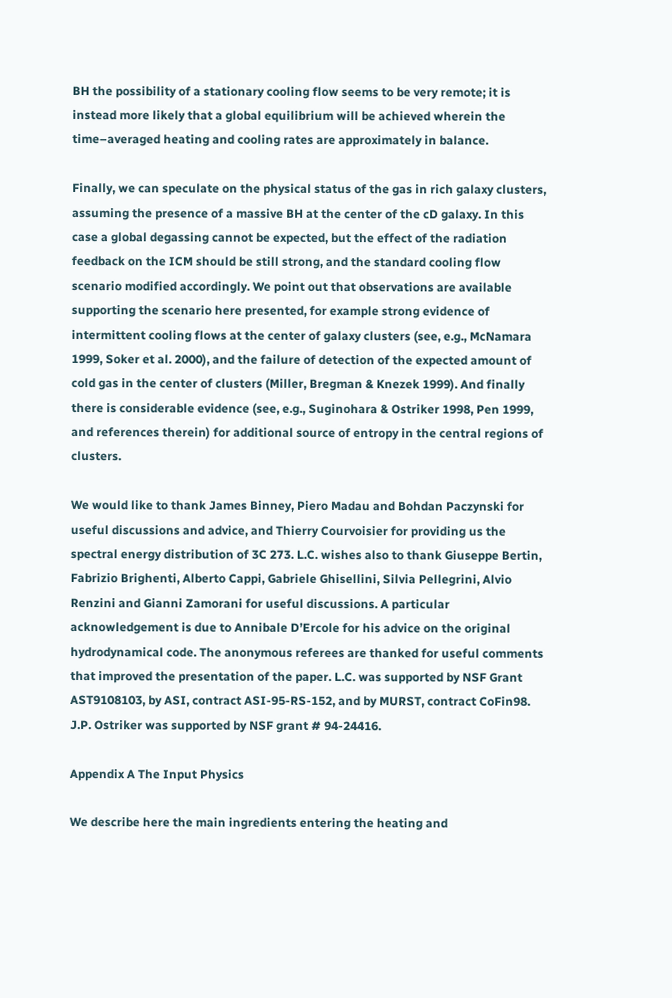BH the possibility of a stationary cooling flow seems to be very remote; it is instead more likely that a global equilibrium will be achieved wherein the time–averaged heating and cooling rates are approximately in balance.

Finally, we can speculate on the physical status of the gas in rich galaxy clusters, assuming the presence of a massive BH at the center of the cD galaxy. In this case a global degassing cannot be expected, but the effect of the radiation feedback on the ICM should be still strong, and the standard cooling flow scenario modified accordingly. We point out that observations are available supporting the scenario here presented, for example strong evidence of intermittent cooling flows at the center of galaxy clusters (see, e.g., McNamara 1999, Soker et al. 2000), and the failure of detection of the expected amount of cold gas in the center of clusters (Miller, Bregman & Knezek 1999). And finally there is considerable evidence (see, e.g., Suginohara & Ostriker 1998, Pen 1999, and references therein) for additional source of entropy in the central regions of clusters.

We would like to thank James Binney, Piero Madau and Bohdan Paczynski for useful discussions and advice, and Thierry Courvoisier for providing us the spectral energy distribution of 3C 273. L.C. wishes also to thank Giuseppe Bertin, Fabrizio Brighenti, Alberto Cappi, Gabriele Ghisellini, Silvia Pellegrini, Alvio Renzini and Gianni Zamorani for useful discussions. A particular acknowledgement is due to Annibale D’Ercole for his advice on the original hydrodynamical code. The anonymous referees are thanked for useful comments that improved the presentation of the paper. L.C. was supported by NSF Grant AST9108103, by ASI, contract ASI-95-RS-152, and by MURST, contract CoFin98. J.P. Ostriker was supported by NSF grant # 94-24416.

Appendix A The Input Physics

We describe here the main ingredients entering the heating and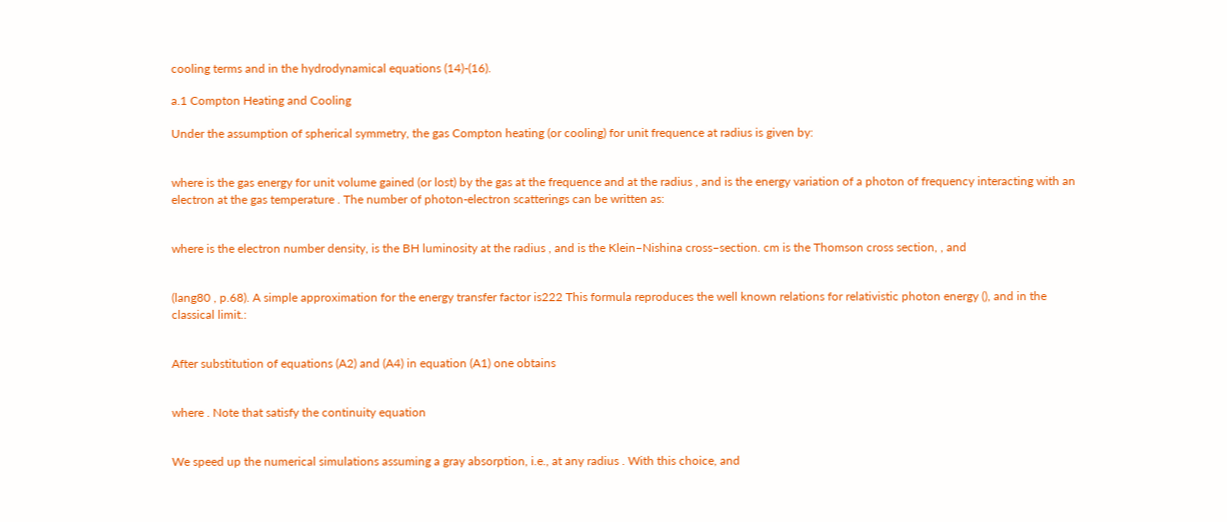cooling terms and in the hydrodynamical equations (14)-(16).

a.1 Compton Heating and Cooling

Under the assumption of spherical symmetry, the gas Compton heating (or cooling) for unit frequence at radius is given by:


where is the gas energy for unit volume gained (or lost) by the gas at the frequence and at the radius , and is the energy variation of a photon of frequency interacting with an electron at the gas temperature . The number of photon-electron scatterings can be written as:


where is the electron number density, is the BH luminosity at the radius , and is the Klein–Nishina cross–section. cm is the Thomson cross section, , and


(lang80 , p.68). A simple approximation for the energy transfer factor is222 This formula reproduces the well known relations for relativistic photon energy (), and in the classical limit.:


After substitution of equations (A2) and (A4) in equation (A1) one obtains


where . Note that satisfy the continuity equation


We speed up the numerical simulations assuming a gray absorption, i.e., at any radius . With this choice, and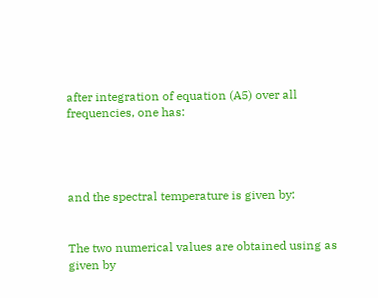after integration of equation (A5) over all frequencies, one has:




and the spectral temperature is given by:


The two numerical values are obtained using as given by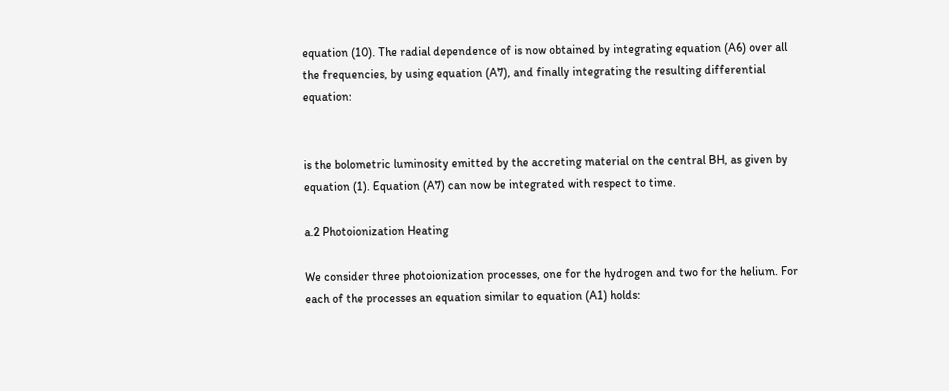equation (10). The radial dependence of is now obtained by integrating equation (A6) over all the frequencies, by using equation (A7), and finally integrating the resulting differential equation:


is the bolometric luminosity emitted by the accreting material on the central BH, as given by equation (1). Equation (A7) can now be integrated with respect to time.

a.2 Photoionization Heating

We consider three photoionization processes, one for the hydrogen and two for the helium. For each of the processes an equation similar to equation (A1) holds: